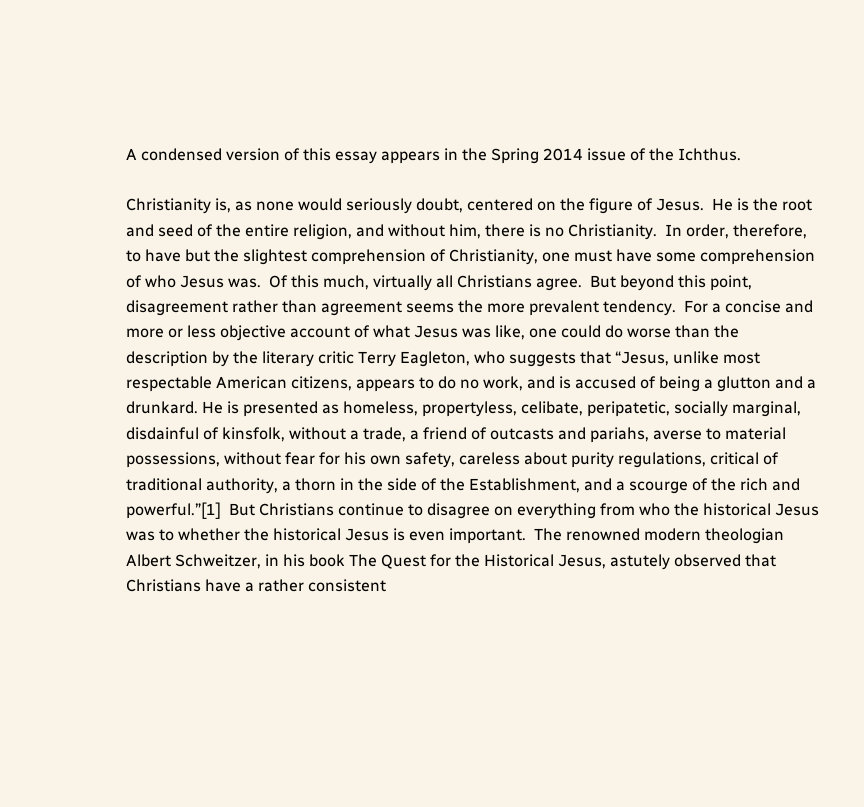A condensed version of this essay appears in the Spring 2014 issue of the Ichthus.

Christianity is, as none would seriously doubt, centered on the figure of Jesus.  He is the root and seed of the entire religion, and without him, there is no Christianity.  In order, therefore, to have but the slightest comprehension of Christianity, one must have some comprehension of who Jesus was.  Of this much, virtually all Christians agree.  But beyond this point, disagreement rather than agreement seems the more prevalent tendency.  For a concise and more or less objective account of what Jesus was like, one could do worse than the description by the literary critic Terry Eagleton, who suggests that “Jesus, unlike most respectable American citizens, appears to do no work, and is accused of being a glutton and a drunkard. He is presented as homeless, propertyless, celibate, peripatetic, socially marginal, disdainful of kinsfolk, without a trade, a friend of outcasts and pariahs, averse to material possessions, without fear for his own safety, careless about purity regulations, critical of traditional authority, a thorn in the side of the Establishment, and a scourge of the rich and powerful.”[1]  But Christians continue to disagree on everything from who the historical Jesus was to whether the historical Jesus is even important.  The renowned modern theologian Albert Schweitzer, in his book The Quest for the Historical Jesus, astutely observed that Christians have a rather consistent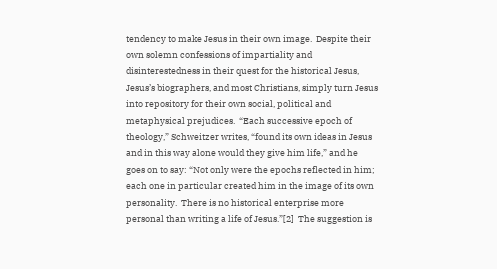tendency to make Jesus in their own image.  Despite their own solemn confessions of impartiality and disinterestedness in their quest for the historical Jesus, Jesus’s biographers, and most Christians, simply turn Jesus into repository for their own social, political and metaphysical prejudices.  “Each successive epoch of theology,” Schweitzer writes, “found its own ideas in Jesus and in this way alone would they give him life,” and he goes on to say: “Not only were the epochs reflected in him; each one in particular created him in the image of its own personality.  There is no historical enterprise more personal than writing a life of Jesus.”[2]  The suggestion is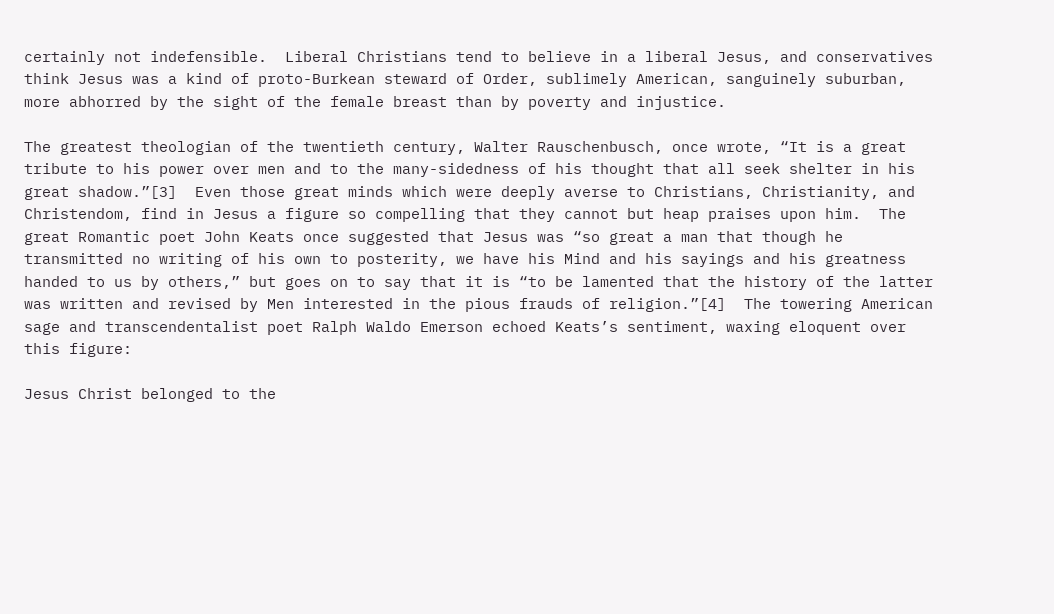certainly not indefensible.  Liberal Christians tend to believe in a liberal Jesus, and conservatives think Jesus was a kind of proto-Burkean steward of Order, sublimely American, sanguinely suburban, more abhorred by the sight of the female breast than by poverty and injustice.

The greatest theologian of the twentieth century, Walter Rauschenbusch, once wrote, “It is a great tribute to his power over men and to the many-sidedness of his thought that all seek shelter in his great shadow.”[3]  Even those great minds which were deeply averse to Christians, Christianity, and Christendom, find in Jesus a figure so compelling that they cannot but heap praises upon him.  The great Romantic poet John Keats once suggested that Jesus was “so great a man that though he transmitted no writing of his own to posterity, we have his Mind and his sayings and his greatness handed to us by others,” but goes on to say that it is “to be lamented that the history of the latter was written and revised by Men interested in the pious frauds of religion.”[4]  The towering American sage and transcendentalist poet Ralph Waldo Emerson echoed Keats’s sentiment, waxing eloquent over this figure:

Jesus Christ belonged to the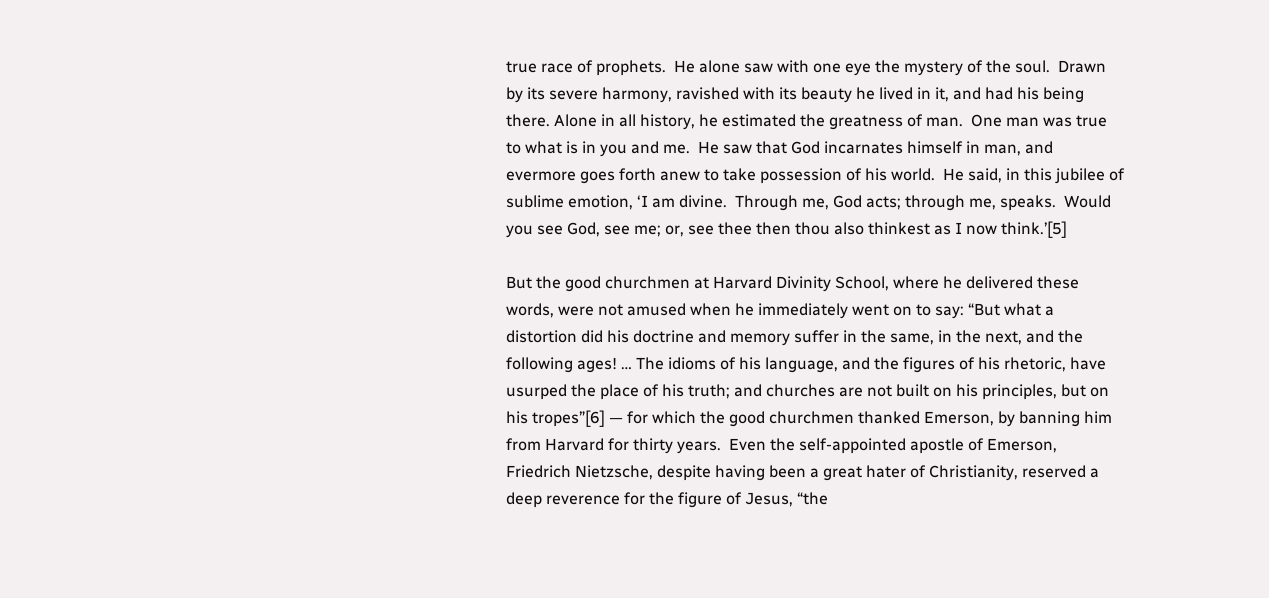true race of prophets.  He alone saw with one eye the mystery of the soul.  Drawn by its severe harmony, ravished with its beauty he lived in it, and had his being there. Alone in all history, he estimated the greatness of man.  One man was true to what is in you and me.  He saw that God incarnates himself in man, and evermore goes forth anew to take possession of his world.  He said, in this jubilee of sublime emotion, ‘I am divine.  Through me, God acts; through me, speaks.  Would you see God, see me; or, see thee then thou also thinkest as I now think.’[5]

But the good churchmen at Harvard Divinity School, where he delivered these words, were not amused when he immediately went on to say: “But what a distortion did his doctrine and memory suffer in the same, in the next, and the following ages! … The idioms of his language, and the figures of his rhetoric, have usurped the place of his truth; and churches are not built on his principles, but on his tropes”[6] — for which the good churchmen thanked Emerson, by banning him from Harvard for thirty years.  Even the self-appointed apostle of Emerson, Friedrich Nietzsche, despite having been a great hater of Christianity, reserved a deep reverence for the figure of Jesus, “the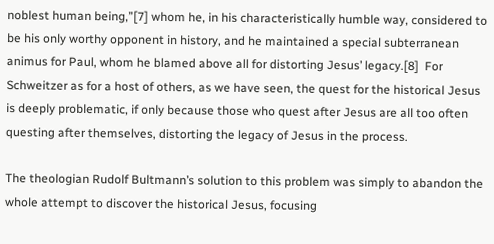noblest human being,”[7] whom he, in his characteristically humble way, considered to be his only worthy opponent in history, and he maintained a special subterranean animus for Paul, whom he blamed above all for distorting Jesus’ legacy.[8]  For Schweitzer as for a host of others, as we have seen, the quest for the historical Jesus is deeply problematic, if only because those who quest after Jesus are all too often questing after themselves, distorting the legacy of Jesus in the process.

The theologian Rudolf Bultmann’s solution to this problem was simply to abandon the whole attempt to discover the historical Jesus, focusing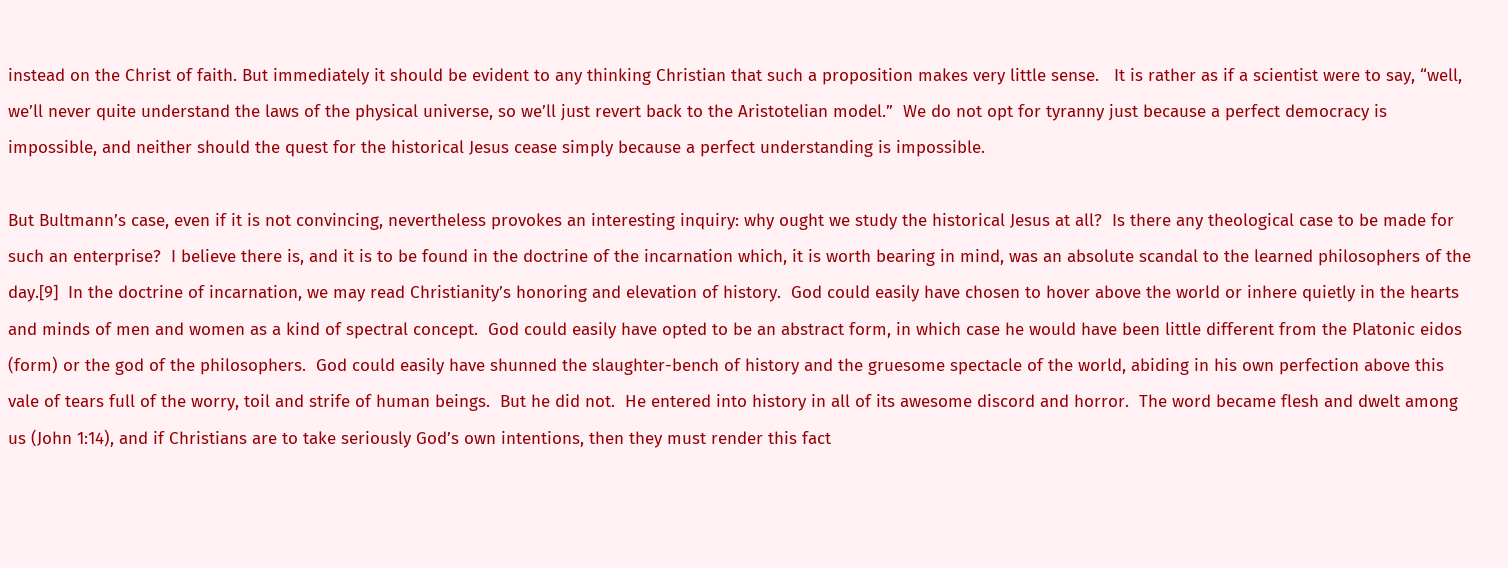instead on the Christ of faith. But immediately it should be evident to any thinking Christian that such a proposition makes very little sense.   It is rather as if a scientist were to say, “well, we’ll never quite understand the laws of the physical universe, so we’ll just revert back to the Aristotelian model.”  We do not opt for tyranny just because a perfect democracy is impossible, and neither should the quest for the historical Jesus cease simply because a perfect understanding is impossible.

But Bultmann’s case, even if it is not convincing, nevertheless provokes an interesting inquiry: why ought we study the historical Jesus at all?  Is there any theological case to be made for such an enterprise?  I believe there is, and it is to be found in the doctrine of the incarnation which, it is worth bearing in mind, was an absolute scandal to the learned philosophers of the day.[9]  In the doctrine of incarnation, we may read Christianity’s honoring and elevation of history.  God could easily have chosen to hover above the world or inhere quietly in the hearts and minds of men and women as a kind of spectral concept.  God could easily have opted to be an abstract form, in which case he would have been little different from the Platonic eidos (form) or the god of the philosophers.  God could easily have shunned the slaughter-bench of history and the gruesome spectacle of the world, abiding in his own perfection above this vale of tears full of the worry, toil and strife of human beings.  But he did not.  He entered into history in all of its awesome discord and horror.  The word became flesh and dwelt among us (John 1:14), and if Christians are to take seriously God’s own intentions, then they must render this fact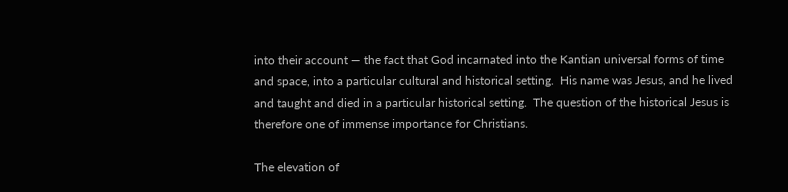into their account — the fact that God incarnated into the Kantian universal forms of time and space, into a particular cultural and historical setting.  His name was Jesus, and he lived and taught and died in a particular historical setting.  The question of the historical Jesus is therefore one of immense importance for Christians.

The elevation of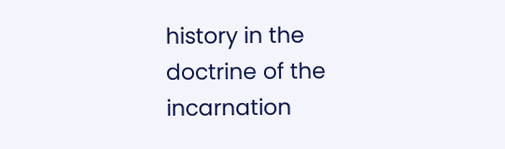history in the doctrine of the incarnation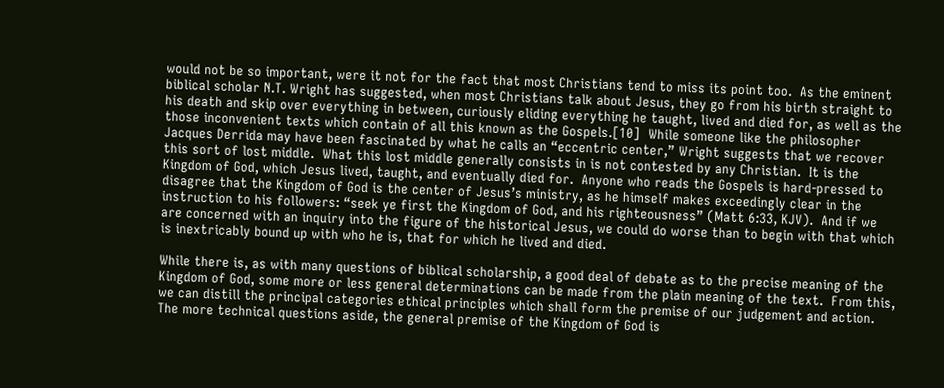would not be so important, were it not for the fact that most Christians tend to miss its point too.  As the eminent biblical scholar N.T. Wright has suggested, when most Christians talk about Jesus, they go from his birth straight to his death and skip over everything in between, curiously eliding everything he taught, lived and died for, as well as the those inconvenient texts which contain of all this known as the Gospels.[10]  While someone like the philosopher Jacques Derrida may have been fascinated by what he calls an “eccentric center,” Wright suggests that we recover this sort of lost middle.  What this lost middle generally consists in is not contested by any Christian.  It is the Kingdom of God, which Jesus lived, taught, and eventually died for.  Anyone who reads the Gospels is hard-pressed to disagree that the Kingdom of God is the center of Jesus’s ministry, as he himself makes exceedingly clear in the instruction to his followers: “seek ye first the Kingdom of God, and his righteousness” (Matt 6:33, KJV).  And if we are concerned with an inquiry into the figure of the historical Jesus, we could do worse than to begin with that which is inextricably bound up with who he is, that for which he lived and died.

While there is, as with many questions of biblical scholarship, a good deal of debate as to the precise meaning of the Kingdom of God, some more or less general determinations can be made from the plain meaning of the text.  From this, we can distill the principal categories ethical principles which shall form the premise of our judgement and action.  The more technical questions aside, the general premise of the Kingdom of God is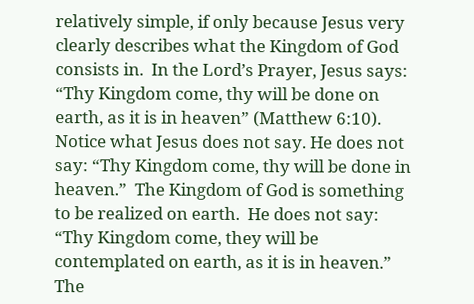relatively simple, if only because Jesus very clearly describes what the Kingdom of God consists in.  In the Lord’s Prayer, Jesus says: “Thy Kingdom come, thy will be done on earth, as it is in heaven” (Matthew 6:10).  Notice what Jesus does not say. He does not say: “Thy Kingdom come, thy will be done in heaven.”  The Kingdom of God is something to be realized on earth.  He does not say: “Thy Kingdom come, they will be contemplated on earth, as it is in heaven.”  The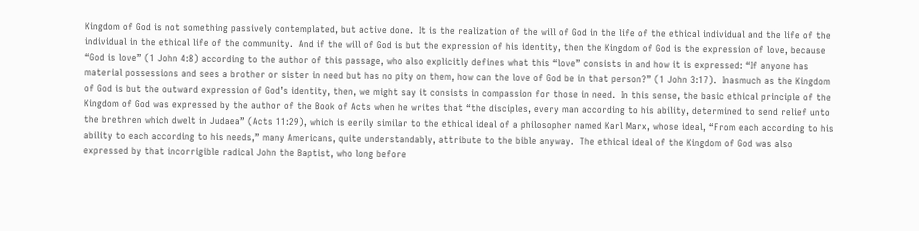Kingdom of God is not something passively contemplated, but active done.  It is the realization of the will of God in the life of the ethical individual and the life of the individual in the ethical life of the community.  And if the will of God is but the expression of his identity, then the Kingdom of God is the expression of love, because “God is love” (1 John 4:8) according to the author of this passage, who also explicitly defines what this “love” consists in and how it is expressed: “If anyone has material possessions and sees a brother or sister in need but has no pity on them, how can the love of God be in that person?” (1 John 3:17).  Inasmuch as the Kingdom of God is but the outward expression of God’s identity, then, we might say it consists in compassion for those in need.  In this sense, the basic ethical principle of the Kingdom of God was expressed by the author of the Book of Acts when he writes that “the disciples, every man according to his ability, determined to send relief unto the brethren which dwelt in Judaea” (Acts 11:29), which is eerily similar to the ethical ideal of a philosopher named Karl Marx, whose ideal, “From each according to his ability to each according to his needs,” many Americans, quite understandably, attribute to the bible anyway.  The ethical ideal of the Kingdom of God was also expressed by that incorrigible radical John the Baptist, who long before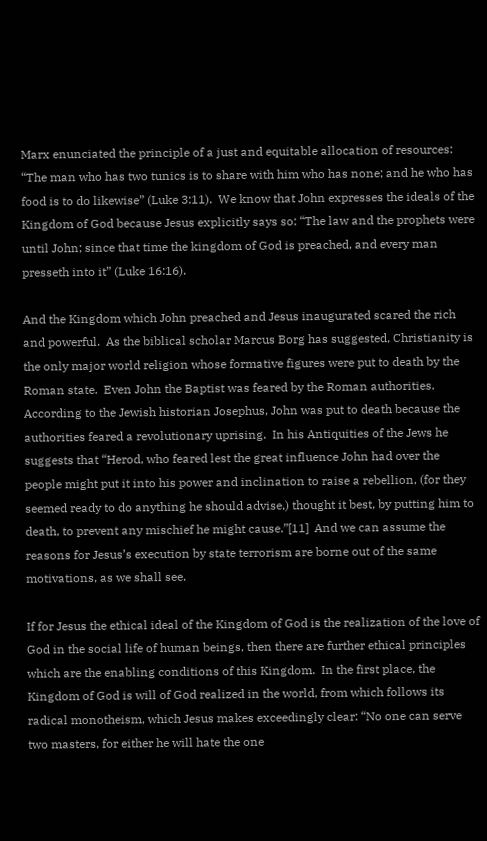Marx enunciated the principle of a just and equitable allocation of resources: “The man who has two tunics is to share with him who has none; and he who has food is to do likewise” (Luke 3:11).  We know that John expresses the ideals of the Kingdom of God because Jesus explicitly says so: “The law and the prophets were until John; since that time the kingdom of God is preached, and every man presseth into it” (Luke 16:16).

And the Kingdom which John preached and Jesus inaugurated scared the rich and powerful.  As the biblical scholar Marcus Borg has suggested, Christianity is the only major world religion whose formative figures were put to death by the Roman state.  Even John the Baptist was feared by the Roman authorities. According to the Jewish historian Josephus, John was put to death because the authorities feared a revolutionary uprising.  In his Antiquities of the Jews he suggests that “Herod, who feared lest the great influence John had over the people might put it into his power and inclination to raise a rebellion, (for they seemed ready to do anything he should advise,) thought it best, by putting him to death, to prevent any mischief he might cause.”[11]  And we can assume the reasons for Jesus’s execution by state terrorism are borne out of the same motivations, as we shall see.

If for Jesus the ethical ideal of the Kingdom of God is the realization of the love of God in the social life of human beings, then there are further ethical principles which are the enabling conditions of this Kingdom.  In the first place, the Kingdom of God is will of God realized in the world, from which follows its radical monotheism, which Jesus makes exceedingly clear: “No one can serve two masters, for either he will hate the one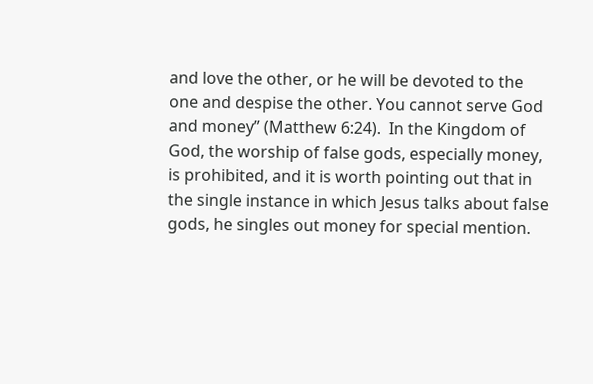and love the other, or he will be devoted to the one and despise the other. You cannot serve God and money” (Matthew 6:24).  In the Kingdom of God, the worship of false gods, especially money, is prohibited, and it is worth pointing out that in the single instance in which Jesus talks about false gods, he singles out money for special mention.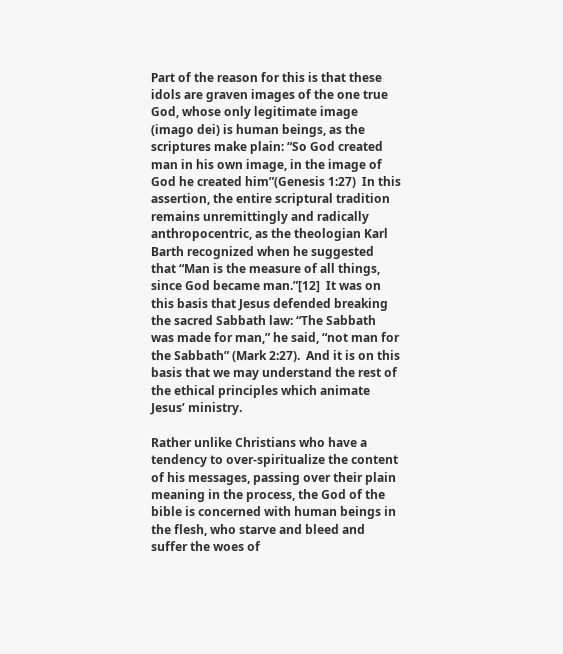Part of the reason for this is that these idols are graven images of the one true God, whose only legitimate image (imago dei) is human beings, as the scriptures make plain: “So God created man in his own image, in the image of God he created him”(Genesis 1:27)  In this assertion, the entire scriptural tradition remains unremittingly and radically anthropocentric, as the theologian Karl Barth recognized when he suggested that “Man is the measure of all things, since God became man.”[12]  It was on this basis that Jesus defended breaking the sacred Sabbath law: “The Sabbath was made for man,” he said, “not man for the Sabbath” (Mark 2:27).  And it is on this basis that we may understand the rest of the ethical principles which animate Jesus’ ministry.

Rather unlike Christians who have a tendency to over-spiritualize the content of his messages, passing over their plain meaning in the process, the God of the bible is concerned with human beings in the flesh, who starve and bleed and suffer the woes of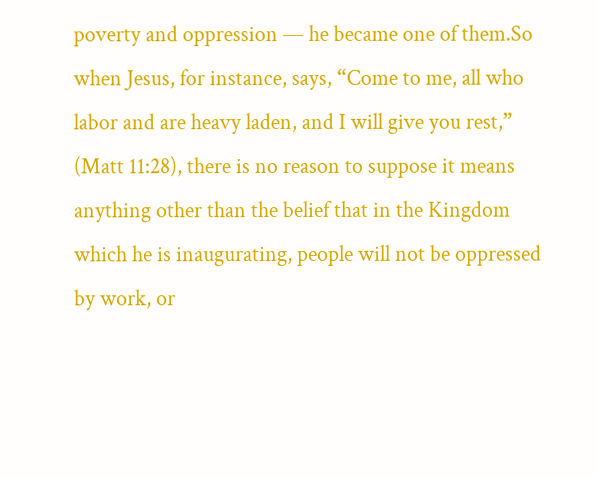poverty and oppression — he became one of them.So when Jesus, for instance, says, “Come to me, all who labor and are heavy laden, and I will give you rest,” (Matt 11:28), there is no reason to suppose it means anything other than the belief that in the Kingdom which he is inaugurating, people will not be oppressed by work, or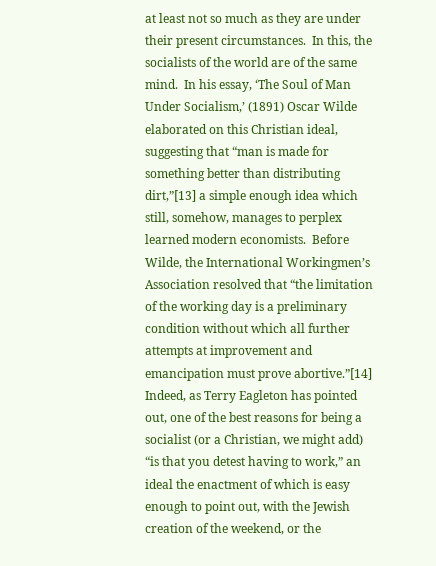at least not so much as they are under their present circumstances.  In this, the socialists of the world are of the same mind.  In his essay, ‘The Soul of Man Under Socialism,’ (1891) Oscar Wilde elaborated on this Christian ideal, suggesting that “man is made for something better than distributing dirt,”[13] a simple enough idea which still, somehow, manages to perplex learned modern economists.  Before Wilde, the International Workingmen’s Association resolved that “the limitation of the working day is a preliminary condition without which all further attempts at improvement and emancipation must prove abortive.”[14]  Indeed, as Terry Eagleton has pointed out, one of the best reasons for being a socialist (or a Christian, we might add) “is that you detest having to work,” an ideal the enactment of which is easy enough to point out, with the Jewish creation of the weekend, or the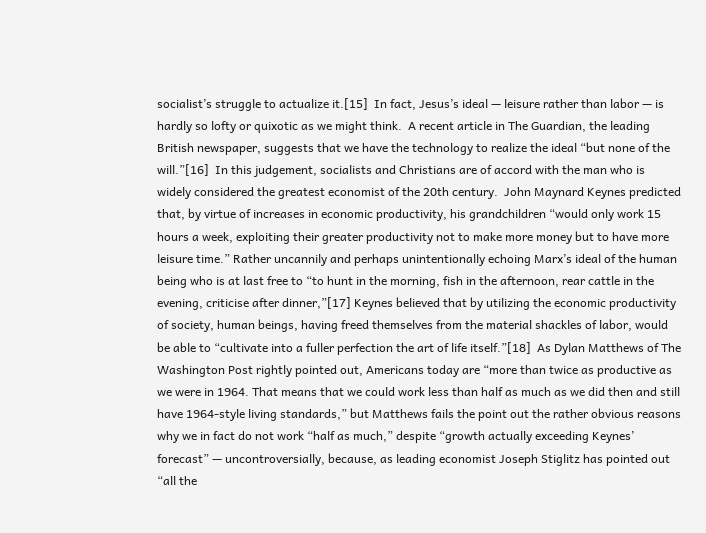socialist’s struggle to actualize it.[15]  In fact, Jesus’s ideal — leisure rather than labor — is hardly so lofty or quixotic as we might think.  A recent article in The Guardian, the leading British newspaper, suggests that we have the technology to realize the ideal “but none of the will.”[16]  In this judgement, socialists and Christians are of accord with the man who is widely considered the greatest economist of the 20th century.  John Maynard Keynes predicted that, by virtue of increases in economic productivity, his grandchildren “would only work 15 hours a week, exploiting their greater productivity not to make more money but to have more leisure time.” Rather uncannily and perhaps unintentionally echoing Marx’s ideal of the human being who is at last free to “to hunt in the morning, fish in the afternoon, rear cattle in the evening, criticise after dinner,”[17] Keynes believed that by utilizing the economic productivity of society, human beings, having freed themselves from the material shackles of labor, would be able to “cultivate into a fuller perfection the art of life itself.”[18]  As Dylan Matthews of The Washington Post rightly pointed out, Americans today are “more than twice as productive as we were in 1964. That means that we could work less than half as much as we did then and still have 1964-style living standards,” but Matthews fails the point out the rather obvious reasons why we in fact do not work “half as much,” despite “growth actually exceeding Keynes’ forecast” — uncontroversially, because, as leading economist Joseph Stiglitz has pointed out “all the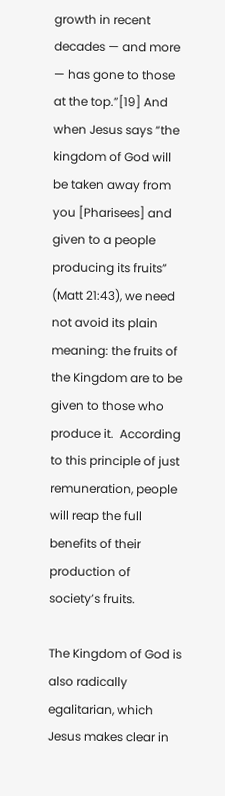growth in recent decades — and more — has gone to those at the top.”[19] And when Jesus says “the kingdom of God will be taken away from you [Pharisees] and given to a people producing its fruits” (Matt 21:43), we need not avoid its plain meaning: the fruits of the Kingdom are to be given to those who produce it.  According to this principle of just remuneration, people will reap the full benefits of their production of society’s fruits.

The Kingdom of God is also radically egalitarian, which Jesus makes clear in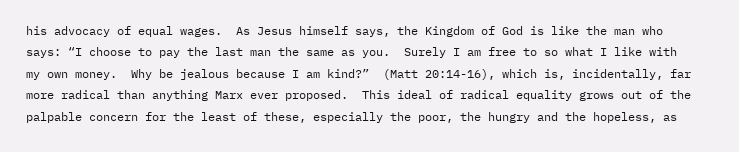his advocacy of equal wages.  As Jesus himself says, the Kingdom of God is like the man who says: “I choose to pay the last man the same as you.  Surely I am free to so what I like with my own money.  Why be jealous because I am kind?”  (Matt 20:14-16), which is, incidentally, far more radical than anything Marx ever proposed.  This ideal of radical equality grows out of the palpable concern for the least of these, especially the poor, the hungry and the hopeless, as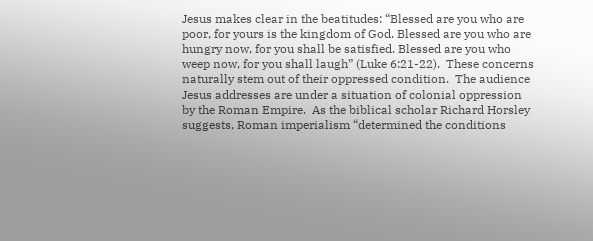Jesus makes clear in the beatitudes: “Blessed are you who are poor, for yours is the kingdom of God. Blessed are you who are hungry now, for you shall be satisfied. Blessed are you who weep now, for you shall laugh” (Luke 6:21-22).  These concerns naturally stem out of their oppressed condition.  The audience Jesus addresses are under a situation of colonial oppression by the Roman Empire.  As the biblical scholar Richard Horsley suggests, Roman imperialism “determined the conditions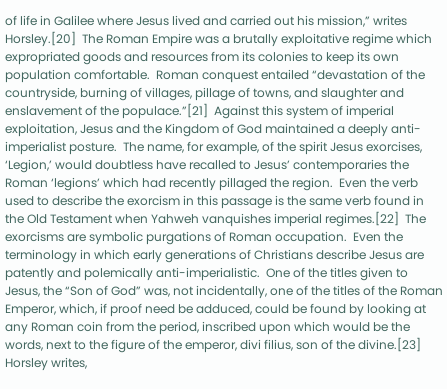of life in Galilee where Jesus lived and carried out his mission,” writes Horsley.[20]  The Roman Empire was a brutally exploitative regime which expropriated goods and resources from its colonies to keep its own population comfortable.  Roman conquest entailed “devastation of the countryside, burning of villages, pillage of towns, and slaughter and enslavement of the populace.”[21]  Against this system of imperial exploitation, Jesus and the Kingdom of God maintained a deeply anti-imperialist posture.  The name, for example, of the spirit Jesus exorcises, ‘Legion,’ would doubtless have recalled to Jesus’ contemporaries the Roman ‘legions’ which had recently pillaged the region.  Even the verb used to describe the exorcism in this passage is the same verb found in the Old Testament when Yahweh vanquishes imperial regimes.[22]  The exorcisms are symbolic purgations of Roman occupation.  Even the terminology in which early generations of Christians describe Jesus are patently and polemically anti-imperialistic.  One of the titles given to Jesus, the “Son of God” was, not incidentally, one of the titles of the Roman Emperor, which, if proof need be adduced, could be found by looking at any Roman coin from the period, inscribed upon which would be the words, next to the figure of the emperor, divi filius, son of the divine.[23]  Horsley writes,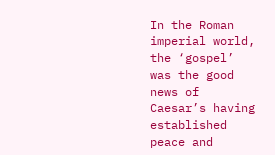In the Roman imperial world, the ‘gospel’ was the good news of Caesar’s having established peace and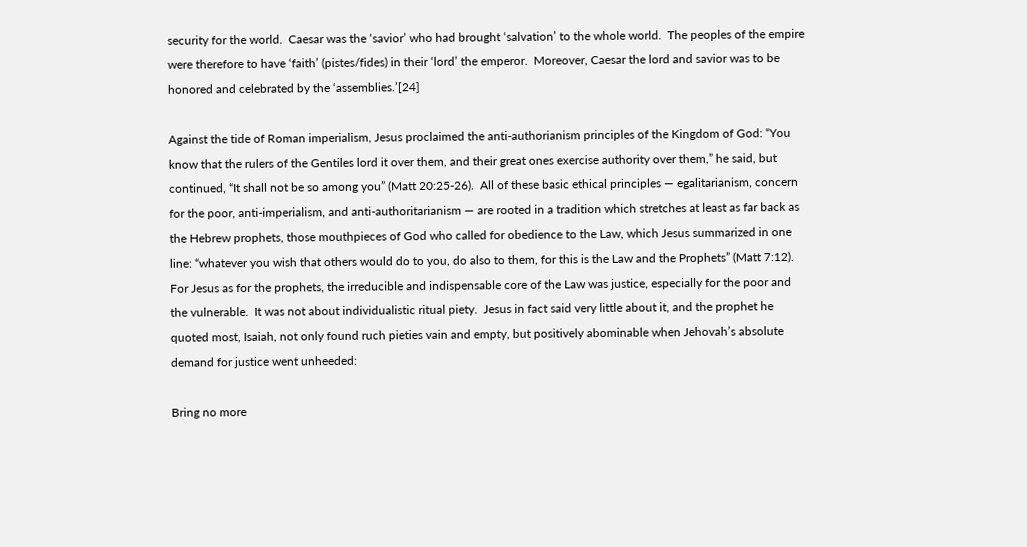security for the world.  Caesar was the ‘savior’ who had brought ‘salvation’ to the whole world.  The peoples of the empire were therefore to have ‘faith’ (pistes/fides) in their ‘lord’ the emperor.  Moreover, Caesar the lord and savior was to be honored and celebrated by the ‘assemblies.’[24]

Against the tide of Roman imperialism, Jesus proclaimed the anti-authorianism principles of the Kingdom of God: “You know that the rulers of the Gentiles lord it over them, and their great ones exercise authority over them,” he said, but continued, “It shall not be so among you” (Matt 20:25-26).  All of these basic ethical principles — egalitarianism, concern for the poor, anti-imperialism, and anti-authoritarianism — are rooted in a tradition which stretches at least as far back as the Hebrew prophets, those mouthpieces of God who called for obedience to the Law, which Jesus summarized in one line: “whatever you wish that others would do to you, do also to them, for this is the Law and the Prophets” (Matt 7:12).  For Jesus as for the prophets, the irreducible and indispensable core of the Law was justice, especially for the poor and the vulnerable.  It was not about individualistic ritual piety.  Jesus in fact said very little about it, and the prophet he quoted most, Isaiah, not only found ruch pieties vain and empty, but positively abominable when Jehovah’s absolute demand for justice went unheeded:

Bring no more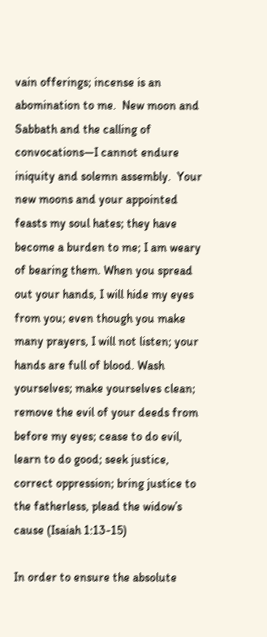vain offerings; incense is an abomination to me.  New moon and Sabbath and the calling of convocations—I cannot endure iniquity and solemn assembly.  Your new moons and your appointed feasts my soul hates; they have become a burden to me; I am weary of bearing them. When you spread out your hands, I will hide my eyes from you; even though you make many prayers, I will not listen; your hands are full of blood. Wash yourselves; make yourselves clean; remove the evil of your deeds from before my eyes; cease to do evil, learn to do good; seek justice, correct oppression; bring justice to the fatherless, plead the widow’s cause (Isaiah 1:13-15)

In order to ensure the absolute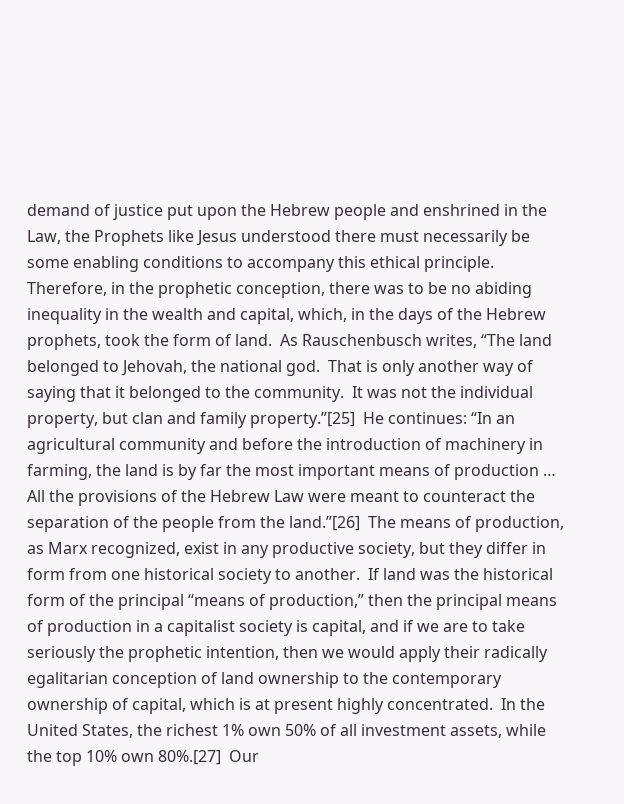demand of justice put upon the Hebrew people and enshrined in the Law, the Prophets like Jesus understood there must necessarily be some enabling conditions to accompany this ethical principle.  Therefore, in the prophetic conception, there was to be no abiding inequality in the wealth and capital, which, in the days of the Hebrew prophets, took the form of land.  As Rauschenbusch writes, “The land belonged to Jehovah, the national god.  That is only another way of saying that it belonged to the community.  It was not the individual property, but clan and family property.”[25]  He continues: “In an agricultural community and before the introduction of machinery in farming, the land is by far the most important means of production …  All the provisions of the Hebrew Law were meant to counteract the separation of the people from the land.”[26]  The means of production, as Marx recognized, exist in any productive society, but they differ in form from one historical society to another.  If land was the historical form of the principal “means of production,” then the principal means of production in a capitalist society is capital, and if we are to take seriously the prophetic intention, then we would apply their radically egalitarian conception of land ownership to the contemporary ownership of capital, which is at present highly concentrated.  In the United States, the richest 1% own 50% of all investment assets, while the top 10% own 80%.[27]  Our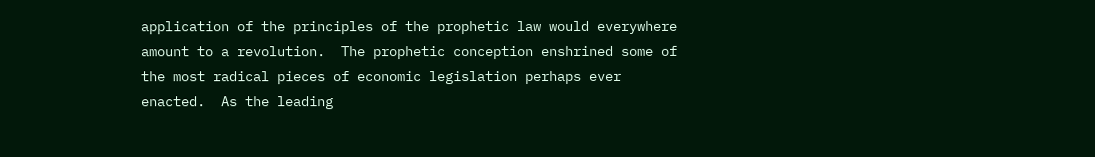application of the principles of the prophetic law would everywhere amount to a revolution.  The prophetic conception enshrined some of the most radical pieces of economic legislation perhaps ever enacted.  As the leading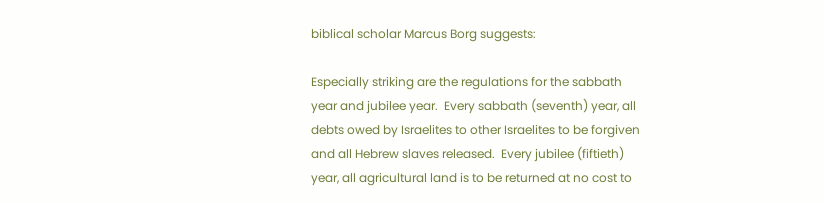biblical scholar Marcus Borg suggests:

Especially striking are the regulations for the sabbath year and jubilee year.  Every sabbath (seventh) year, all debts owed by Israelites to other Israelites to be forgiven and all Hebrew slaves released.  Every jubilee (fiftieth) year, all agricultural land is to be returned at no cost to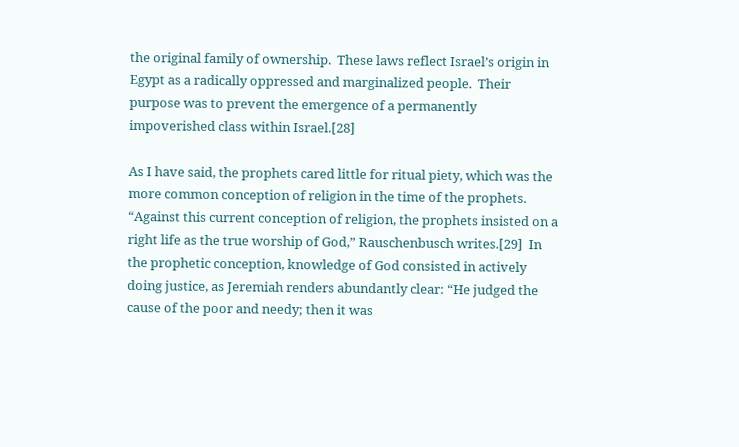the original family of ownership.  These laws reflect Israel’s origin in Egypt as a radically oppressed and marginalized people.  Their purpose was to prevent the emergence of a permanently impoverished class within Israel.[28]

As I have said, the prophets cared little for ritual piety, which was the more common conception of religion in the time of the prophets.  “Against this current conception of religion, the prophets insisted on a right life as the true worship of God,” Rauschenbusch writes.[29]  In the prophetic conception, knowledge of God consisted in actively doing justice, as Jeremiah renders abundantly clear: “He judged the cause of the poor and needy; then it was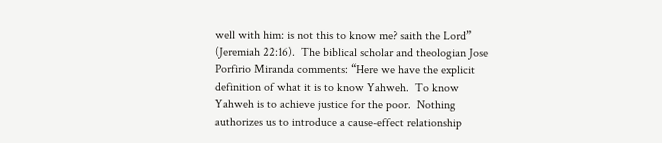well with him: is not this to know me? saith the Lord” (Jeremiah 22:16).  The biblical scholar and theologian Jose Porfirio Miranda comments: “Here we have the explicit definition of what it is to know Yahweh.  To know Yahweh is to achieve justice for the poor.  Nothing authorizes us to introduce a cause-effect relationship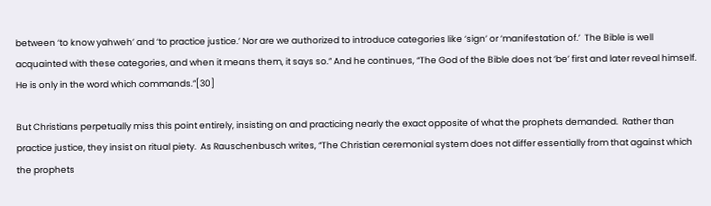between ‘to know yahweh’ and ‘to practice justice.’ Nor are we authorized to introduce categories like ‘sign’ or ‘manifestation of.’  The Bible is well acquainted with these categories, and when it means them, it says so.” And he continues, “The God of the Bible does not ‘be’ first and later reveal himself.  He is only in the word which commands.”[30]

But Christians perpetually miss this point entirely, insisting on and practicing nearly the exact opposite of what the prophets demanded.  Rather than practice justice, they insist on ritual piety.  As Rauschenbusch writes, “The Christian ceremonial system does not differ essentially from that against which the prophets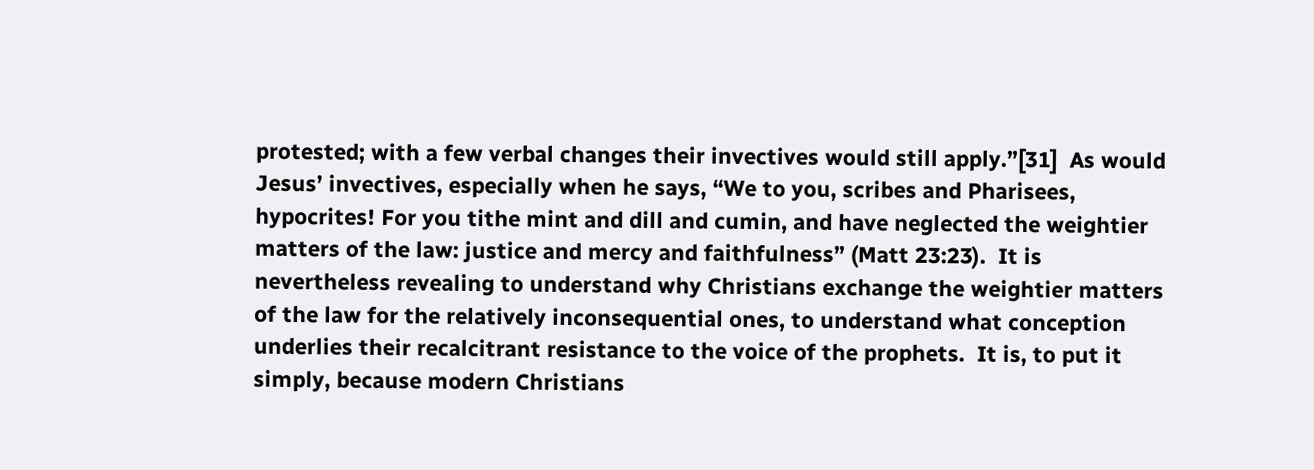protested; with a few verbal changes their invectives would still apply.”[31]  As would Jesus’ invectives, especially when he says, “We to you, scribes and Pharisees, hypocrites! For you tithe mint and dill and cumin, and have neglected the weightier matters of the law: justice and mercy and faithfulness” (Matt 23:23).  It is nevertheless revealing to understand why Christians exchange the weightier matters of the law for the relatively inconsequential ones, to understand what conception underlies their recalcitrant resistance to the voice of the prophets.  It is, to put it simply, because modern Christians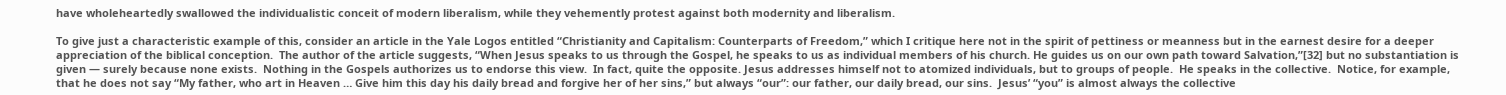have wholeheartedly swallowed the individualistic conceit of modern liberalism, while they vehemently protest against both modernity and liberalism.

To give just a characteristic example of this, consider an article in the Yale Logos entitled “Christianity and Capitalism: Counterparts of Freedom,” which I critique here not in the spirit of pettiness or meanness but in the earnest desire for a deeper appreciation of the biblical conception.  The author of the article suggests, “When Jesus speaks to us through the Gospel, he speaks to us as individual members of his church. He guides us on our own path toward Salvation,”[32] but no substantiation is given — surely because none exists.  Nothing in the Gospels authorizes us to endorse this view.  In fact, quite the opposite. Jesus addresses himself not to atomized individuals, but to groups of people.  He speaks in the collective.  Notice, for example, that he does not say “My father, who art in Heaven … Give him this day his daily bread and forgive her of her sins,” but always “our”: our father, our daily bread, our sins.  Jesus’ “you” is almost always the collective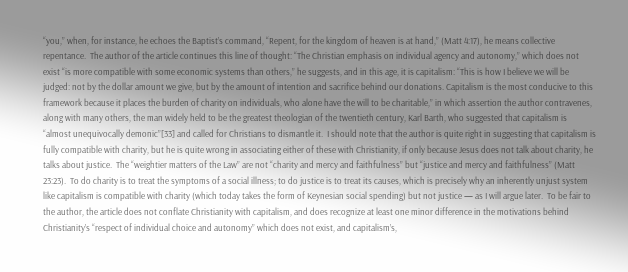“you,” when, for instance, he echoes the Baptist’s command, “Repent, for the kingdom of heaven is at hand,” (Matt 4:17), he means collective repentance.  The author of the article continues this line of thought: “The Christian emphasis on individual agency and autonomy,” which does not exist “is more compatible with some economic systems than others,” he suggests, and in this age, it is capitalism: “This is how I believe we will be judged: not by the dollar amount we give, but by the amount of intention and sacrifice behind our donations. Capitalism is the most conducive to this framework because it places the burden of charity on individuals, who alone have the will to be charitable,” in which assertion the author contravenes, along with many others, the man widely held to be the greatest theologian of the twentieth century, Karl Barth, who suggested that capitalism is “almost unequivocally demonic”[33] and called for Christians to dismantle it.  I should note that the author is quite right in suggesting that capitalism is fully compatible with charity, but he is quite wrong in associating either of these with Christianity, if only because Jesus does not talk about charity, he talks about justice.  The “weightier matters of the Law” are not “charity and mercy and faithfulness” but “justice and mercy and faithfulness” (Matt 23:23).  To do charity is to treat the symptoms of a social illness; to do justice is to treat its causes, which is precisely why an inherently unjust system like capitalism is compatible with charity (which today takes the form of Keynesian social spending) but not justice — as I will argue later.  To be fair to the author, the article does not conflate Christianity with capitalism, and does recognize at least one minor difference in the motivations behind Christianity’s “respect of individual choice and autonomy” which does not exist, and capitalism’s,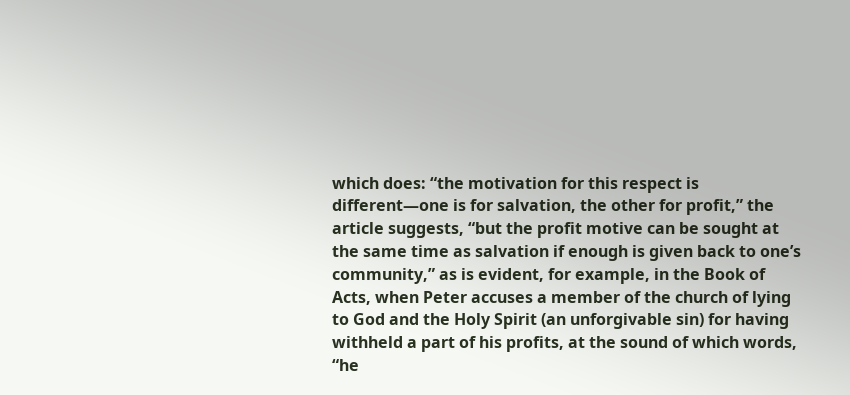which does: “the motivation for this respect is different—one is for salvation, the other for profit,” the article suggests, “but the profit motive can be sought at the same time as salvation if enough is given back to one’s community,” as is evident, for example, in the Book of Acts, when Peter accuses a member of the church of lying to God and the Holy Spirit (an unforgivable sin) for having withheld a part of his profits, at the sound of which words, “he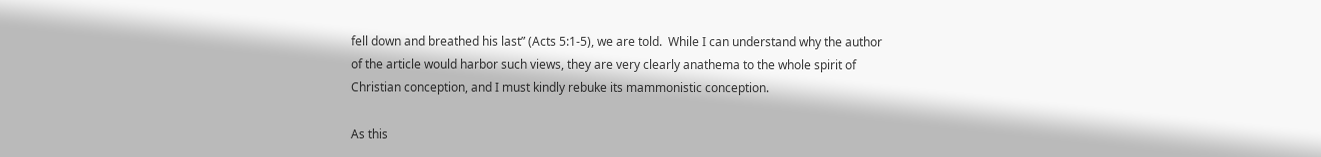fell down and breathed his last” (Acts 5:1-5), we are told.  While I can understand why the author of the article would harbor such views, they are very clearly anathema to the whole spirit of Christian conception, and I must kindly rebuke its mammonistic conception.

As this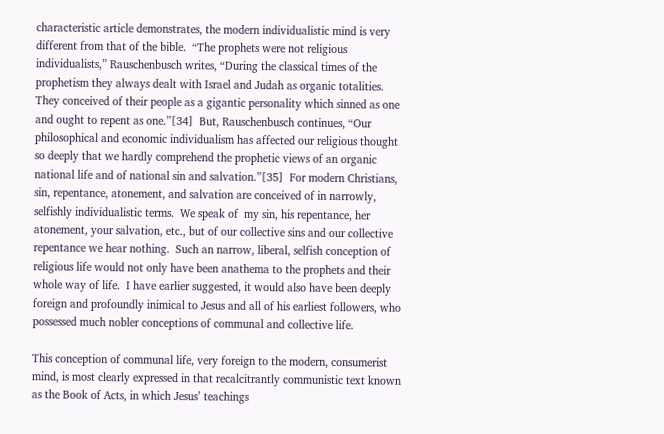characteristic article demonstrates, the modern individualistic mind is very different from that of the bible.  “The prophets were not religious individualists,” Rauschenbusch writes, “During the classical times of the prophetism they always dealt with Israel and Judah as organic totalities.  They conceived of their people as a gigantic personality which sinned as one and ought to repent as one.”[34]  But, Rauschenbusch continues, “Our philosophical and economic individualism has affected our religious thought so deeply that we hardly comprehend the prophetic views of an organic national life and of national sin and salvation.”[35]  For modern Christians, sin, repentance, atonement, and salvation are conceived of in narrowly, selfishly individualistic terms.  We speak of  my sin, his repentance, her atonement, your salvation, etc., but of our collective sins and our collective repentance we hear nothing.  Such an narrow, liberal, selfish conception of religious life would not only have been anathema to the prophets and their whole way of life.  I have earlier suggested, it would also have been deeply foreign and profoundly inimical to Jesus and all of his earliest followers, who possessed much nobler conceptions of communal and collective life.

This conception of communal life, very foreign to the modern, consumerist mind, is most clearly expressed in that recalcitrantly communistic text known as the Book of Acts, in which Jesus’ teachings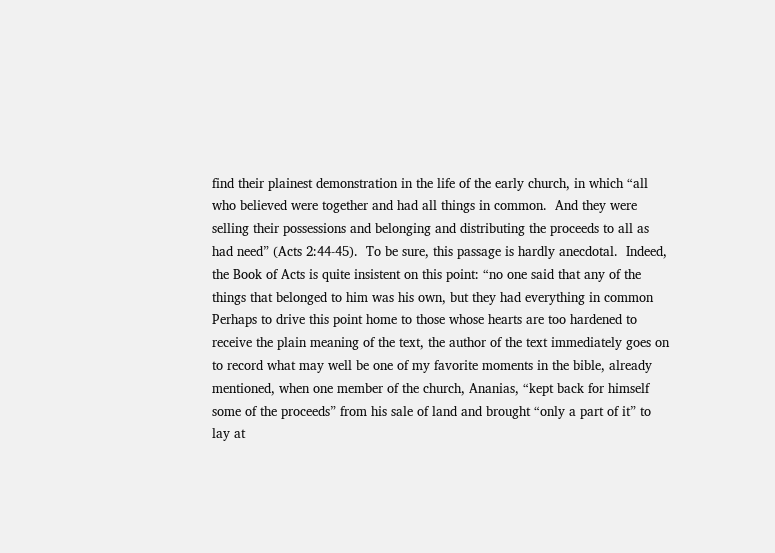find their plainest demonstration in the life of the early church, in which “all who believed were together and had all things in common.  And they were selling their possessions and belonging and distributing the proceeds to all as had need” (Acts 2:44-45).  To be sure, this passage is hardly anecdotal.  Indeed, the Book of Acts is quite insistent on this point: “no one said that any of the things that belonged to him was his own, but they had everything in common  Perhaps to drive this point home to those whose hearts are too hardened to receive the plain meaning of the text, the author of the text immediately goes on to record what may well be one of my favorite moments in the bible, already mentioned, when one member of the church, Ananias, “kept back for himself some of the proceeds” from his sale of land and brought “only a part of it” to lay at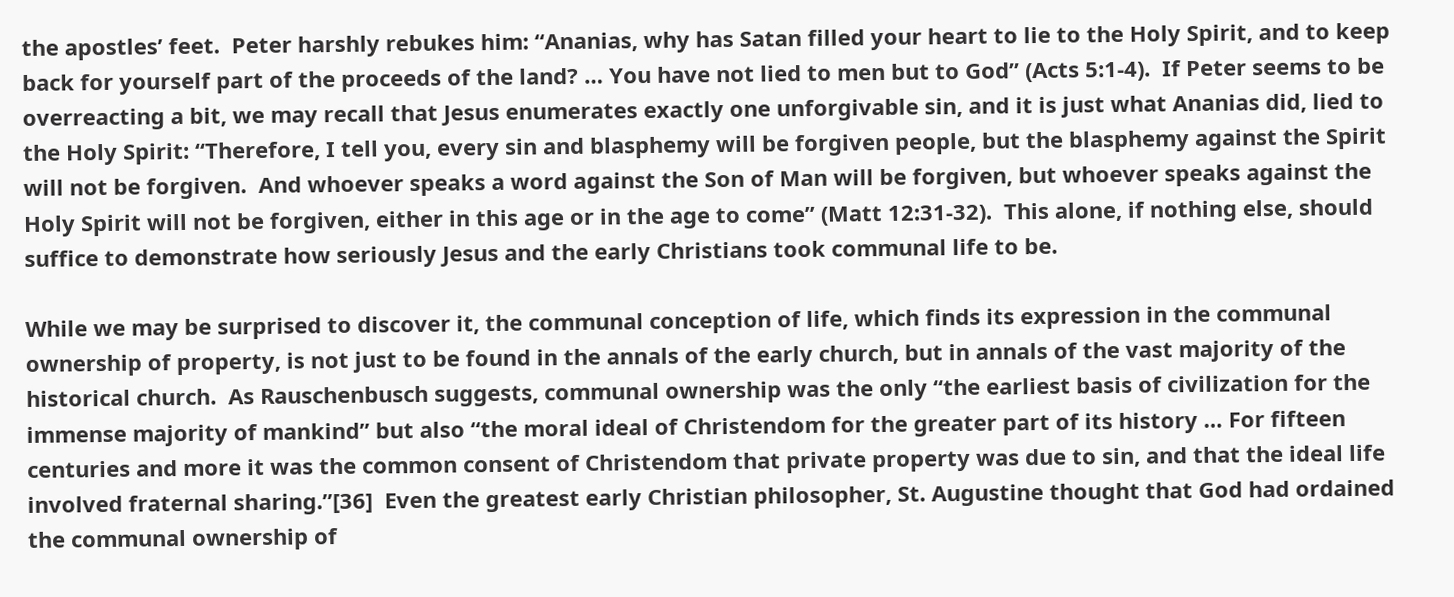the apostles’ feet.  Peter harshly rebukes him: “Ananias, why has Satan filled your heart to lie to the Holy Spirit, and to keep back for yourself part of the proceeds of the land? … You have not lied to men but to God” (Acts 5:1-4).  If Peter seems to be overreacting a bit, we may recall that Jesus enumerates exactly one unforgivable sin, and it is just what Ananias did, lied to the Holy Spirit: “Therefore, I tell you, every sin and blasphemy will be forgiven people, but the blasphemy against the Spirit will not be forgiven.  And whoever speaks a word against the Son of Man will be forgiven, but whoever speaks against the Holy Spirit will not be forgiven, either in this age or in the age to come” (Matt 12:31-32).  This alone, if nothing else, should suffice to demonstrate how seriously Jesus and the early Christians took communal life to be.

While we may be surprised to discover it, the communal conception of life, which finds its expression in the communal ownership of property, is not just to be found in the annals of the early church, but in annals of the vast majority of the historical church.  As Rauschenbusch suggests, communal ownership was the only “the earliest basis of civilization for the immense majority of mankind” but also “the moral ideal of Christendom for the greater part of its history … For fifteen centuries and more it was the common consent of Christendom that private property was due to sin, and that the ideal life involved fraternal sharing.”[36]  Even the greatest early Christian philosopher, St. Augustine thought that God had ordained the communal ownership of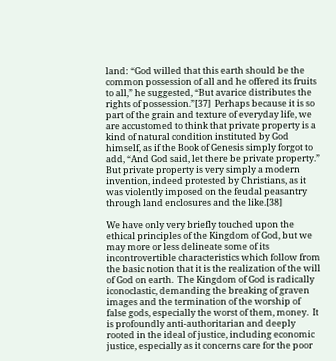land: “God willed that this earth should be the common possession of all and he offered its fruits to all,” he suggested, “But avarice distributes the rights of possession.”[37]  Perhaps because it is so part of the grain and texture of everyday life, we are accustomed to think that private property is a kind of natural condition instituted by God himself, as if the Book of Genesis simply forgot to add, “And God said, let there be private property.”  But private property is very simply a modern invention, indeed protested by Christians, as it was violently imposed on the feudal peasantry through land enclosures and the like.[38]

We have only very briefly touched upon the ethical principles of the Kingdom of God, but we may more or less delineate some of its incontrovertible characteristics which follow from the basic notion that it is the realization of the will of God on earth.  The Kingdom of God is radically iconoclastic, demanding the breaking of graven images and the termination of the worship of false gods, especially the worst of them, money.  It is profoundly anti-authoritarian and deeply rooted in the ideal of justice, including economic justice, especially as it concerns care for the poor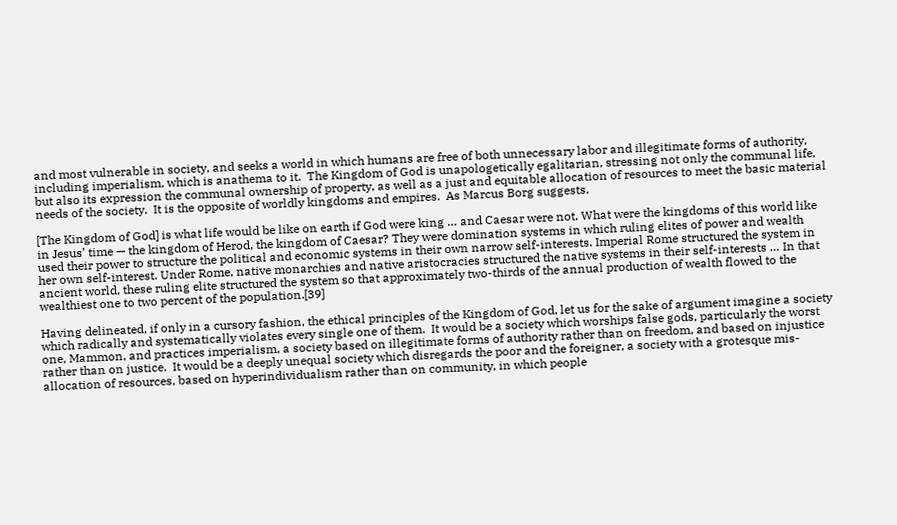and most vulnerable in society, and seeks a world in which humans are free of both unnecessary labor and illegitimate forms of authority, including imperialism, which is anathema to it.  The Kingdom of God is unapologetically egalitarian, stressing not only the communal life, but also its expression the communal ownership of property, as well as a just and equitable allocation of resources to meet the basic material needs of the society.  It is the opposite of worldly kingdoms and empires.  As Marcus Borg suggests,

[The Kingdom of God] is what life would be like on earth if God were king … and Caesar were not. What were the kingdoms of this world like in Jesus’ time — the kingdom of Herod, the kingdom of Caesar? They were domination systems in which ruling elites of power and wealth used their power to structure the political and economic systems in their own narrow self-interests. Imperial Rome structured the system in her own self-interest. Under Rome, native monarchies and native aristocracies structured the native systems in their self-interests … In that ancient world, these ruling elite structured the system so that approximately two-thirds of the annual production of wealth flowed to the wealthiest one to two percent of the population.[39]

Having delineated, if only in a cursory fashion, the ethical principles of the Kingdom of God, let us for the sake of argument imagine a society which radically and systematically violates every single one of them.  It would be a society which worships false gods, particularly the worst one, Mammon, and practices imperialism, a society based on illegitimate forms of authority rather than on freedom, and based on injustice rather than on justice.  It would be a deeply unequal society which disregards the poor and the foreigner, a society with a grotesque mis-allocation of resources, based on hyperindividualism rather than on community, in which people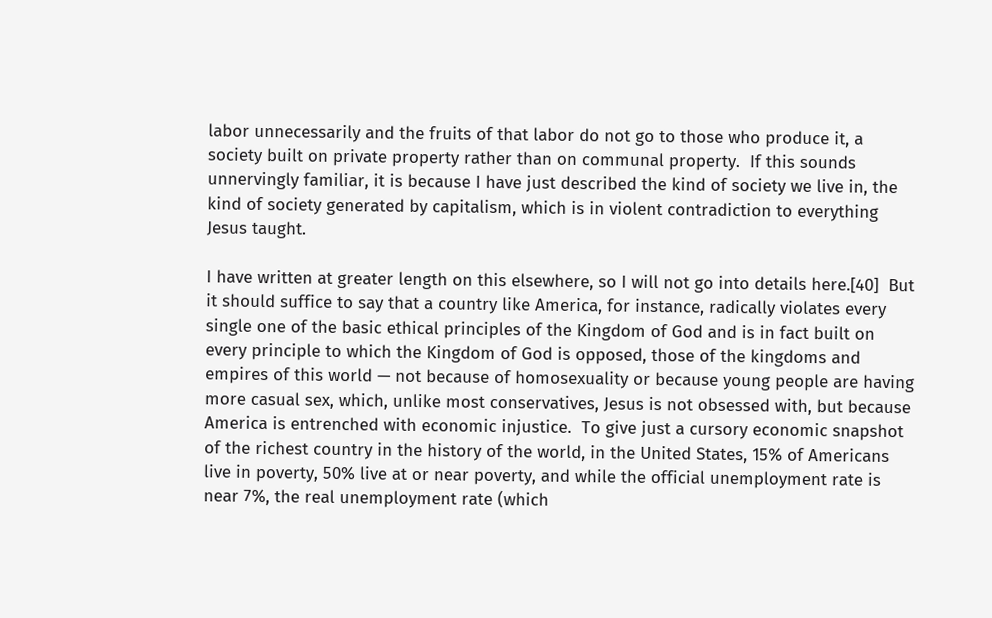labor unnecessarily and the fruits of that labor do not go to those who produce it, a society built on private property rather than on communal property.  If this sounds unnervingly familiar, it is because I have just described the kind of society we live in, the kind of society generated by capitalism, which is in violent contradiction to everything Jesus taught.

I have written at greater length on this elsewhere, so I will not go into details here.[40]  But it should suffice to say that a country like America, for instance, radically violates every single one of the basic ethical principles of the Kingdom of God and is in fact built on every principle to which the Kingdom of God is opposed, those of the kingdoms and empires of this world — not because of homosexuality or because young people are having more casual sex, which, unlike most conservatives, Jesus is not obsessed with, but because America is entrenched with economic injustice.  To give just a cursory economic snapshot of the richest country in the history of the world, in the United States, 15% of Americans live in poverty, 50% live at or near poverty, and while the official unemployment rate is near 7%, the real unemployment rate (which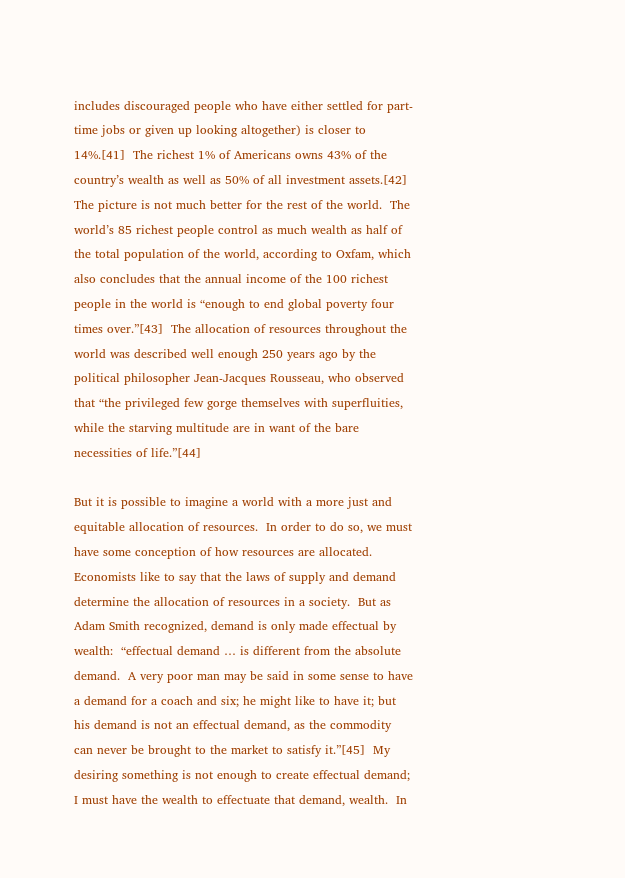includes discouraged people who have either settled for part-time jobs or given up looking altogether) is closer to 14%.[41]  The richest 1% of Americans owns 43% of the country’s wealth as well as 50% of all investment assets.[42]  The picture is not much better for the rest of the world.  The world’s 85 richest people control as much wealth as half of the total population of the world, according to Oxfam, which also concludes that the annual income of the 100 richest people in the world is “enough to end global poverty four times over.”[43]  The allocation of resources throughout the world was described well enough 250 years ago by the political philosopher Jean-Jacques Rousseau, who observed that “the privileged few gorge themselves with superfluities, while the starving multitude are in want of the bare necessities of life.”[44]

But it is possible to imagine a world with a more just and equitable allocation of resources.  In order to do so, we must have some conception of how resources are allocated.  Economists like to say that the laws of supply and demand determine the allocation of resources in a society.  But as Adam Smith recognized, demand is only made effectual by wealth:  “effectual demand … is different from the absolute demand.  A very poor man may be said in some sense to have a demand for a coach and six; he might like to have it; but his demand is not an effectual demand, as the commodity can never be brought to the market to satisfy it.”[45]  My desiring something is not enough to create effectual demand; I must have the wealth to effectuate that demand, wealth.  In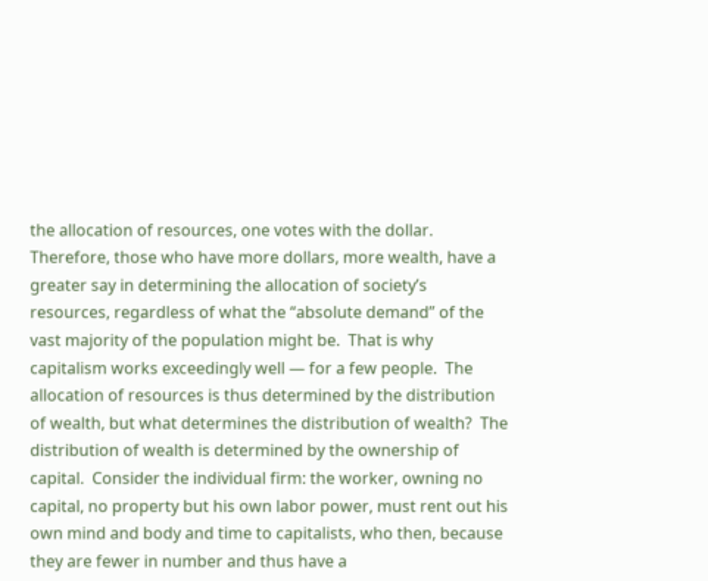the allocation of resources, one votes with the dollar.  Therefore, those who have more dollars, more wealth, have a greater say in determining the allocation of society’s resources, regardless of what the “absolute demand” of the vast majority of the population might be.  That is why capitalism works exceedingly well — for a few people.  The allocation of resources is thus determined by the distribution of wealth, but what determines the distribution of wealth?  The distribution of wealth is determined by the ownership of capital.  Consider the individual firm: the worker, owning no capital, no property but his own labor power, must rent out his own mind and body and time to capitalists, who then, because they are fewer in number and thus have a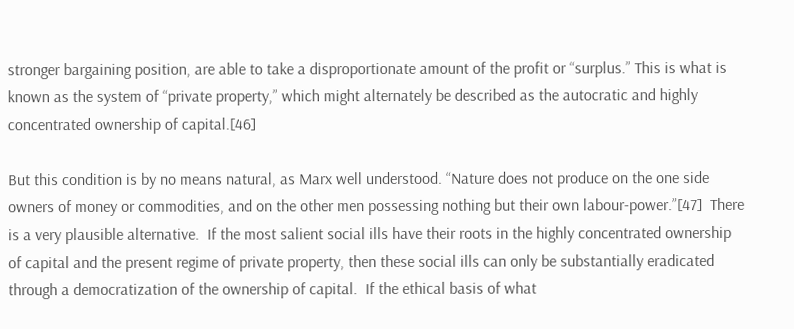stronger bargaining position, are able to take a disproportionate amount of the profit or “surplus.” This is what is known as the system of “private property,” which might alternately be described as the autocratic and highly concentrated ownership of capital.[46]

But this condition is by no means natural, as Marx well understood. “Nature does not produce on the one side owners of money or commodities, and on the other men possessing nothing but their own labour-power.”[47]  There is a very plausible alternative.  If the most salient social ills have their roots in the highly concentrated ownership of capital and the present regime of private property, then these social ills can only be substantially eradicated through a democratization of the ownership of capital.  If the ethical basis of what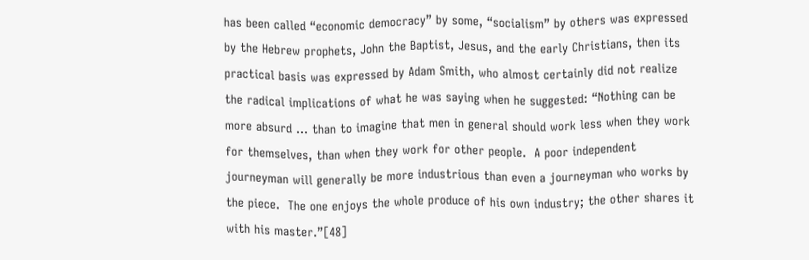has been called “economic democracy” by some, “socialism” by others was expressed by the Hebrew prophets, John the Baptist, Jesus, and the early Christians, then its practical basis was expressed by Adam Smith, who almost certainly did not realize the radical implications of what he was saying when he suggested: “Nothing can be more absurd … than to imagine that men in general should work less when they work for themselves, than when they work for other people.  A poor independent journeyman will generally be more industrious than even a journeyman who works by the piece.  The one enjoys the whole produce of his own industry; the other shares it with his master.”[48]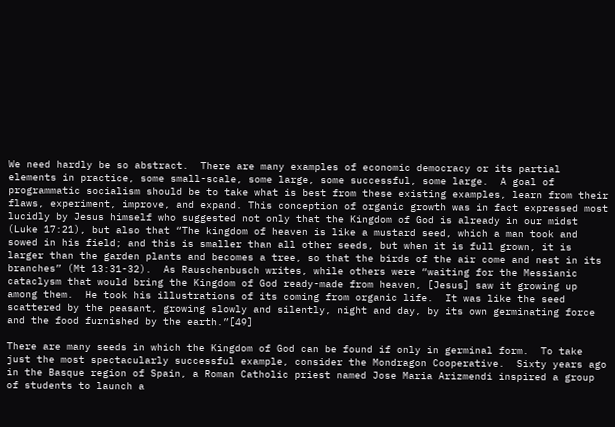We need hardly be so abstract.  There are many examples of economic democracy or its partial elements in practice, some small-scale, some large, some successful, some large.  A goal of programmatic socialism should be to take what is best from these existing examples, learn from their flaws, experiment, improve, and expand. This conception of organic growth was in fact expressed most lucidly by Jesus himself who suggested not only that the Kingdom of God is already in our midst (Luke 17:21), but also that “The kingdom of heaven is like a mustard seed, which a man took and sowed in his field; and this is smaller than all other seeds, but when it is full grown, it is larger than the garden plants and becomes a tree, so that the birds of the air come and nest in its branches” (Mt 13:31-32).  As Rauschenbusch writes, while others were “waiting for the Messianic cataclysm that would bring the Kingdom of God ready-made from heaven, [Jesus] saw it growing up among them.  He took his illustrations of its coming from organic life.  It was like the seed scattered by the peasant, growing slowly and silently, night and day, by its own germinating force and the food furnished by the earth.”[49]

There are many seeds in which the Kingdom of God can be found if only in germinal form.  To take just the most spectacularly successful example, consider the Mondragon Cooperative.  Sixty years ago in the Basque region of Spain, a Roman Catholic priest named Jose Maria Arizmendi inspired a group of students to launch a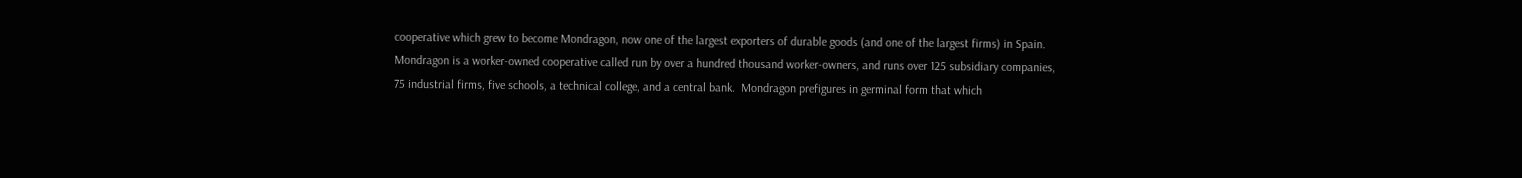cooperative which grew to become Mondragon, now one of the largest exporters of durable goods (and one of the largest firms) in Spain.  Mondragon is a worker-owned cooperative called run by over a hundred thousand worker-owners, and runs over 125 subsidiary companies, 75 industrial firms, five schools, a technical college, and a central bank.  Mondragon prefigures in germinal form that which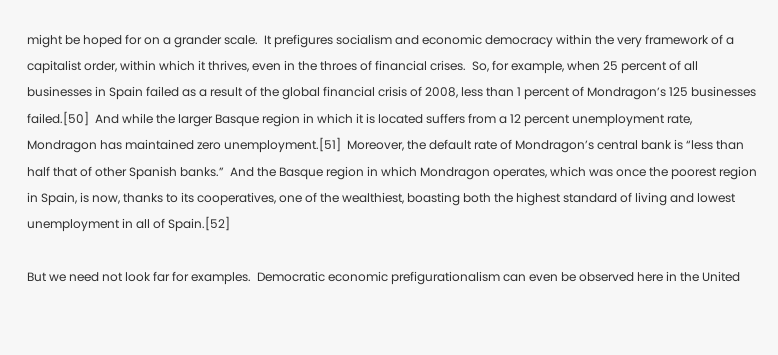might be hoped for on a grander scale.  It prefigures socialism and economic democracy within the very framework of a capitalist order, within which it thrives, even in the throes of financial crises.  So, for example, when 25 percent of all businesses in Spain failed as a result of the global financial crisis of 2008, less than 1 percent of Mondragon’s 125 businesses failed.[50]  And while the larger Basque region in which it is located suffers from a 12 percent unemployment rate, Mondragon has maintained zero unemployment.[51]  Moreover, the default rate of Mondragon’s central bank is “less than half that of other Spanish banks.”  And the Basque region in which Mondragon operates, which was once the poorest region in Spain, is now, thanks to its cooperatives, one of the wealthiest, boasting both the highest standard of living and lowest unemployment in all of Spain.[52]

But we need not look far for examples.  Democratic economic prefigurationalism can even be observed here in the United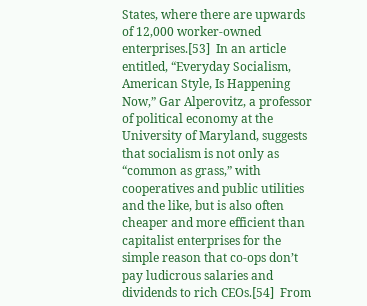States, where there are upwards of 12,000 worker-owned enterprises.[53]  In an article entitled, “Everyday Socialism, American Style, Is Happening Now,” Gar Alperovitz, a professor of political economy at the University of Maryland, suggests that socialism is not only as “common as grass,” with cooperatives and public utilities and the like, but is also often cheaper and more efficient than capitalist enterprises for the simple reason that co-ops don’t pay ludicrous salaries and dividends to rich CEOs.[54]  From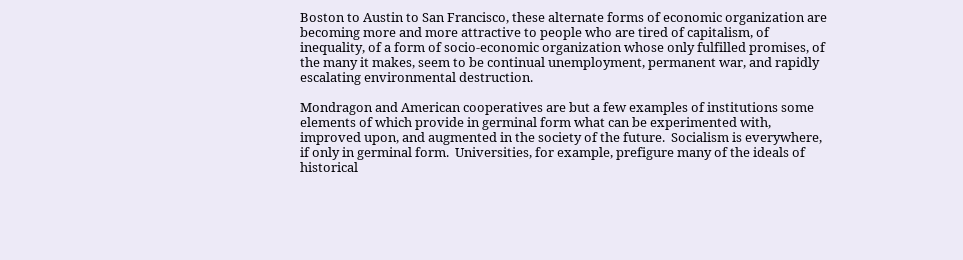Boston to Austin to San Francisco, these alternate forms of economic organization are becoming more and more attractive to people who are tired of capitalism, of inequality, of a form of socio-economic organization whose only fulfilled promises, of the many it makes, seem to be continual unemployment, permanent war, and rapidly escalating environmental destruction.

Mondragon and American cooperatives are but a few examples of institutions some elements of which provide in germinal form what can be experimented with, improved upon, and augmented in the society of the future.  Socialism is everywhere, if only in germinal form.  Universities, for example, prefigure many of the ideals of historical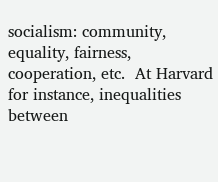socialism: community, equality, fairness, cooperation, etc.  At Harvard for instance, inequalities between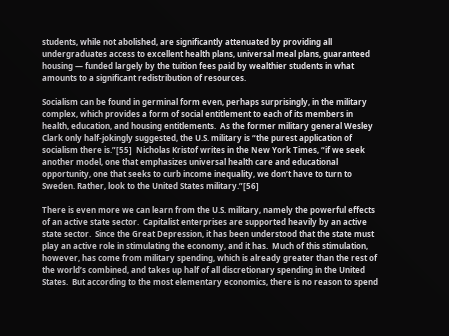students, while not abolished, are significantly attenuated by providing all undergraduates access to excellent health plans, universal meal plans, guaranteed housing — funded largely by the tuition fees paid by wealthier students in what amounts to a significant redistribution of resources.

Socialism can be found in germinal form even, perhaps surprisingly, in the military complex, which provides a form of social entitlement to each of its members in health, education, and housing entitlements.  As the former military general Wesley Clark only half-jokingly suggested, the U.S. military is “the purest application of socialism there is.”[55]  Nicholas Kristof writes in the New York Times, “if we seek another model, one that emphasizes universal health care and educational opportunity, one that seeks to curb income inequality, we don’t have to turn to Sweden. Rather, look to the United States military.”[56]

There is even more we can learn from the U.S. military, namely the powerful effects of an active state sector.  Capitalist enterprises are supported heavily by an active state sector.  Since the Great Depression, it has been understood that the state must play an active role in stimulating the economy, and it has.  Much of this stimulation, however, has come from military spending, which is already greater than the rest of the world’s combined, and takes up half of all discretionary spending in the United States.  But according to the most elementary economics, there is no reason to spend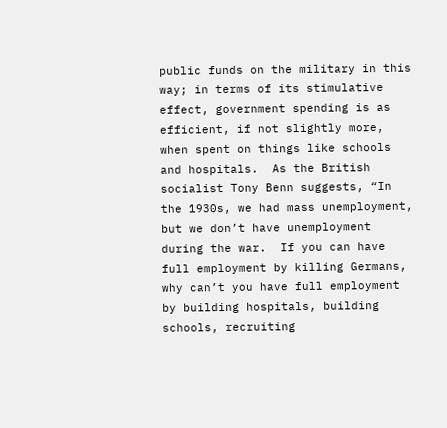public funds on the military in this way; in terms of its stimulative effect, government spending is as efficient, if not slightly more, when spent on things like schools and hospitals.  As the British socialist Tony Benn suggests, “In the 1930s, we had mass unemployment, but we don’t have unemployment during the war.  If you can have full employment by killing Germans, why can’t you have full employment by building hospitals, building schools, recruiting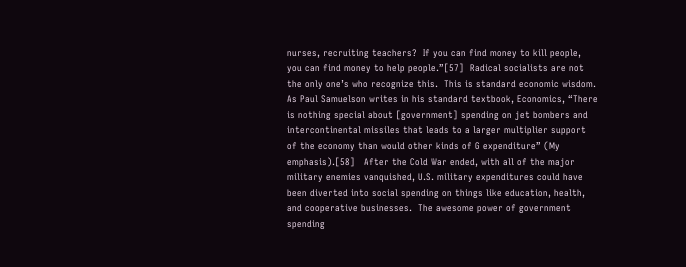nurses, recruiting teachers?  If you can find money to kill people, you can find money to help people.”[57]  Radical socialists are not the only one’s who recognize this.  This is standard economic wisdom.  As Paul Samuelson writes in his standard textbook, Economics, “There is nothing special about [government] spending on jet bombers and intercontinental missiles that leads to a larger multiplier support of the economy than would other kinds of G expenditure” (My emphasis).[58]   After the Cold War ended, with all of the major military enemies vanquished, U.S. military expenditures could have been diverted into social spending on things like education, health, and cooperative businesses.  The awesome power of government spending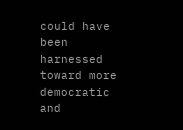could have been harnessed toward more democratic and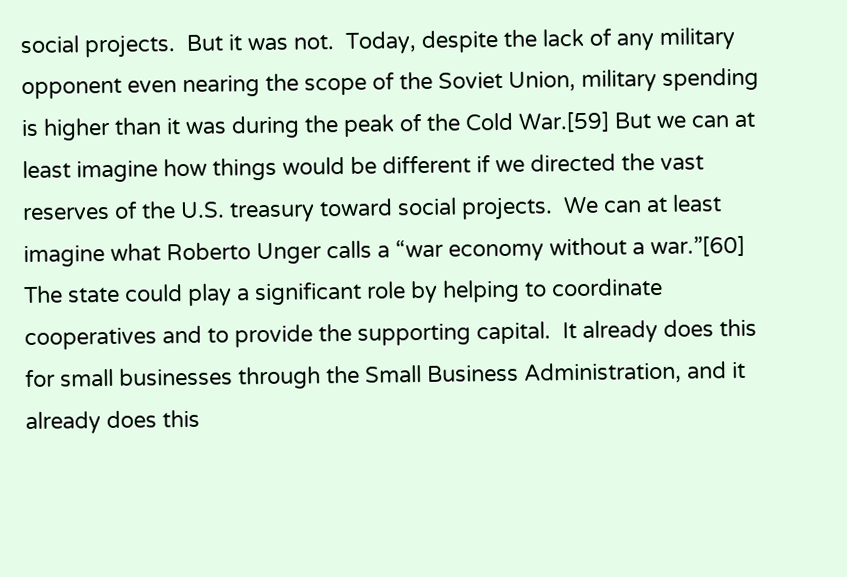social projects.  But it was not.  Today, despite the lack of any military opponent even nearing the scope of the Soviet Union, military spending is higher than it was during the peak of the Cold War.[59] But we can at least imagine how things would be different if we directed the vast reserves of the U.S. treasury toward social projects.  We can at least imagine what Roberto Unger calls a “war economy without a war.”[60] The state could play a significant role by helping to coordinate cooperatives and to provide the supporting capital.  It already does this for small businesses through the Small Business Administration, and it already does this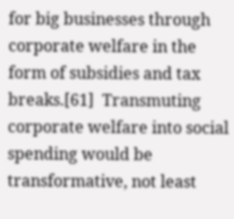for big businesses through corporate welfare in the form of subsidies and tax breaks.[61]  Transmuting corporate welfare into social spending would be transformative, not least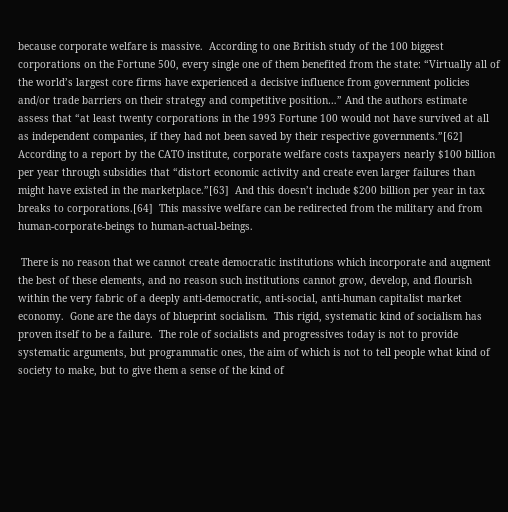because corporate welfare is massive.  According to one British study of the 100 biggest corporations on the Fortune 500, every single one of them benefited from the state: “Virtually all of the world’s largest core firms have experienced a decisive influence from government policies and/or trade barriers on their strategy and competitive position…” And the authors estimate assess that “at least twenty corporations in the 1993 Fortune 100 would not have survived at all as independent companies, if they had not been saved by their respective governments.”[62]  According to a report by the CATO institute, corporate welfare costs taxpayers nearly $100 billion per year through subsidies that “distort economic activity and create even larger failures than might have existed in the marketplace.”[63]  And this doesn’t include $200 billion per year in tax breaks to corporations.[64]  This massive welfare can be redirected from the military and from human-corporate-beings to human-actual-beings.

 There is no reason that we cannot create democratic institutions which incorporate and augment the best of these elements, and no reason such institutions cannot grow, develop, and flourish within the very fabric of a deeply anti-democratic, anti-social, anti-human capitalist market economy.  Gone are the days of blueprint socialism.  This rigid, systematic kind of socialism has proven itself to be a failure.  The role of socialists and progressives today is not to provide systematic arguments, but programmatic ones, the aim of which is not to tell people what kind of society to make, but to give them a sense of the kind of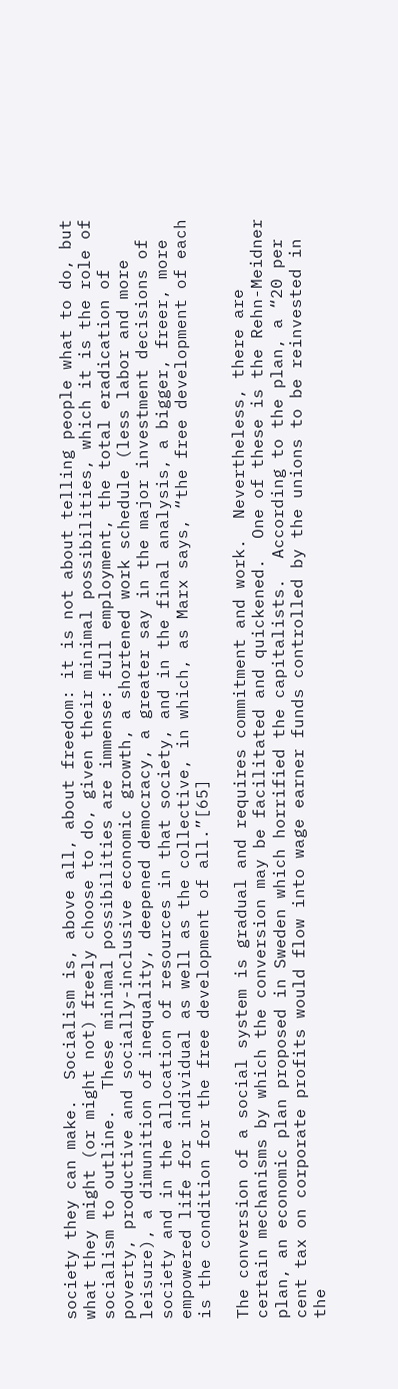society they can make.  Socialism is, above all, about freedom: it is not about telling people what to do, but what they might (or might not) freely choose to do, given their minimal possibilities, which it is the role of socialism to outline.  These minimal possibilities are immense: full employment, the total eradication of poverty, productive and socially-inclusive economic growth, a shortened work schedule (less labor and more leisure), a dimunition of inequality, deepened democracy, a greater say in the major investment decisions of society and in the allocation of resources in that society, and in the final analysis, a bigger, freer, more empowered life for individual as well as the collective, in which, as Marx says, “the free development of each is the condition for the free development of all.”[65]

The conversion of a social system is gradual and requires commitment and work.  Nevertheless, there are certain mechanisms by which the conversion may be facilitated and quickened.  One of these is the Rehn-Meidner plan, an economic plan proposed in Sweden which horrified the capitalists.  According to the plan, a “20 per cent tax on corporate profits would flow into wage earner funds controlled by the unions to be reinvested in the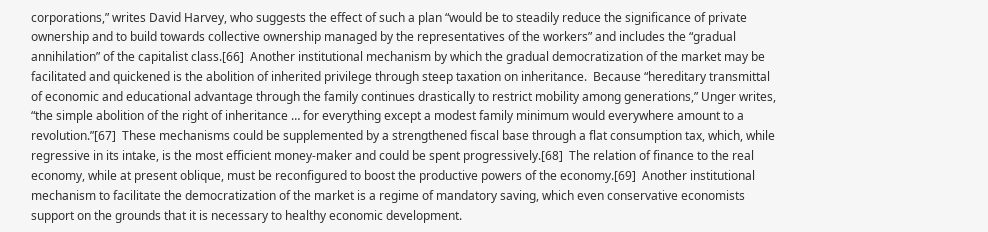corporations,” writes David Harvey, who suggests the effect of such a plan “would be to steadily reduce the significance of private ownership and to build towards collective ownership managed by the representatives of the workers” and includes the “gradual annihilation” of the capitalist class.[66]  Another institutional mechanism by which the gradual democratization of the market may be facilitated and quickened is the abolition of inherited privilege through steep taxation on inheritance.  Because “hereditary transmittal of economic and educational advantage through the family continues drastically to restrict mobility among generations,” Unger writes, “the simple abolition of the right of inheritance … for everything except a modest family minimum would everywhere amount to a revolution.”[67]  These mechanisms could be supplemented by a strengthened fiscal base through a flat consumption tax, which, while regressive in its intake, is the most efficient money-maker and could be spent progressively.[68]  The relation of finance to the real economy, while at present oblique, must be reconfigured to boost the productive powers of the economy.[69]  Another institutional mechanism to facilitate the democratization of the market is a regime of mandatory saving, which even conservative economists support on the grounds that it is necessary to healthy economic development.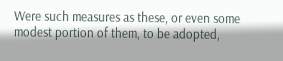Were such measures as these, or even some modest portion of them, to be adopted,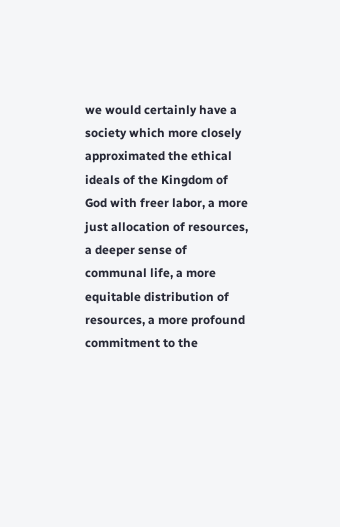we would certainly have a society which more closely approximated the ethical ideals of the Kingdom of God with freer labor, a more just allocation of resources, a deeper sense of communal life, a more equitable distribution of resources, a more profound commitment to the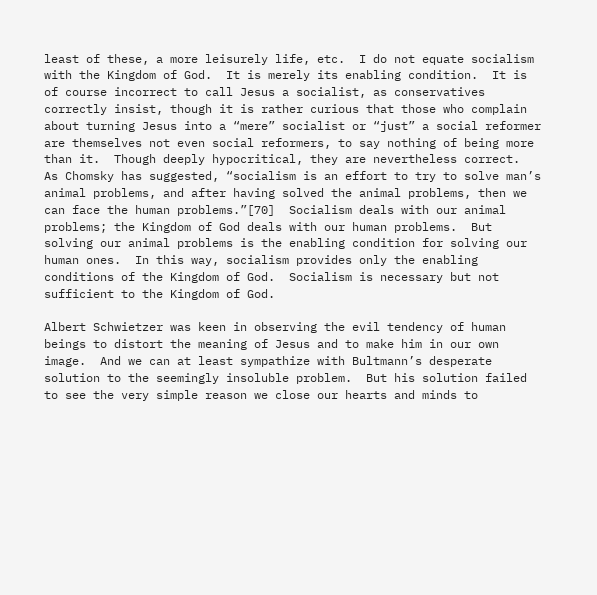least of these, a more leisurely life, etc.  I do not equate socialism with the Kingdom of God.  It is merely its enabling condition.  It is of course incorrect to call Jesus a socialist, as conservatives correctly insist, though it is rather curious that those who complain about turning Jesus into a “mere” socialist or “just” a social reformer are themselves not even social reformers, to say nothing of being more than it.  Though deeply hypocritical, they are nevertheless correct.  As Chomsky has suggested, “socialism is an effort to try to solve man’s animal problems, and after having solved the animal problems, then we can face the human problems.”[70]  Socialism deals with our animal problems; the Kingdom of God deals with our human problems.  But solving our animal problems is the enabling condition for solving our human ones.  In this way, socialism provides only the enabling conditions of the Kingdom of God.  Socialism is necessary but not sufficient to the Kingdom of God.

Albert Schwietzer was keen in observing the evil tendency of human beings to distort the meaning of Jesus and to make him in our own image.  And we can at least sympathize with Bultmann’s desperate solution to the seemingly insoluble problem.  But his solution failed to see the very simple reason we close our hearts and minds to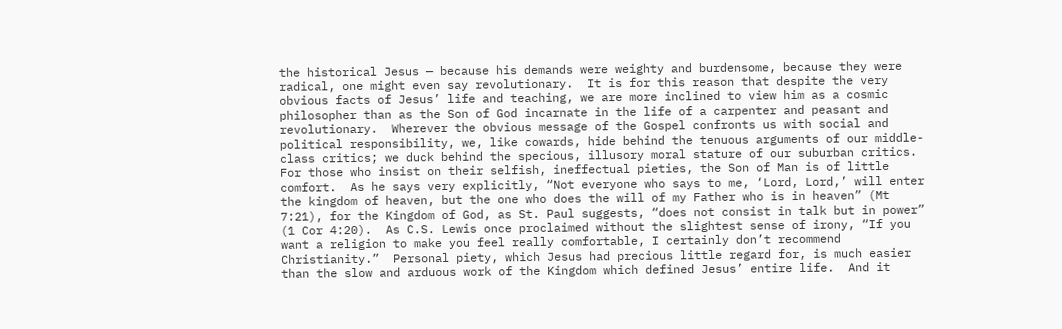the historical Jesus — because his demands were weighty and burdensome, because they were radical, one might even say revolutionary.  It is for this reason that despite the very obvious facts of Jesus’ life and teaching, we are more inclined to view him as a cosmic philosopher than as the Son of God incarnate in the life of a carpenter and peasant and revolutionary.  Wherever the obvious message of the Gospel confronts us with social and political responsibility, we, like cowards, hide behind the tenuous arguments of our middle-class critics; we duck behind the specious, illusory moral stature of our suburban critics.  For those who insist on their selfish, ineffectual pieties, the Son of Man is of little comfort.  As he says very explicitly, “Not everyone who says to me, ‘Lord, Lord,’ will enter the kingdom of heaven, but the one who does the will of my Father who is in heaven” (Mt 7:21), for the Kingdom of God, as St. Paul suggests, “does not consist in talk but in power” (1 Cor 4:20).  As C.S. Lewis once proclaimed without the slightest sense of irony, “If you want a religion to make you feel really comfortable, I certainly don’t recommend Christianity.”  Personal piety, which Jesus had precious little regard for, is much easier than the slow and arduous work of the Kingdom which defined Jesus’ entire life.  And it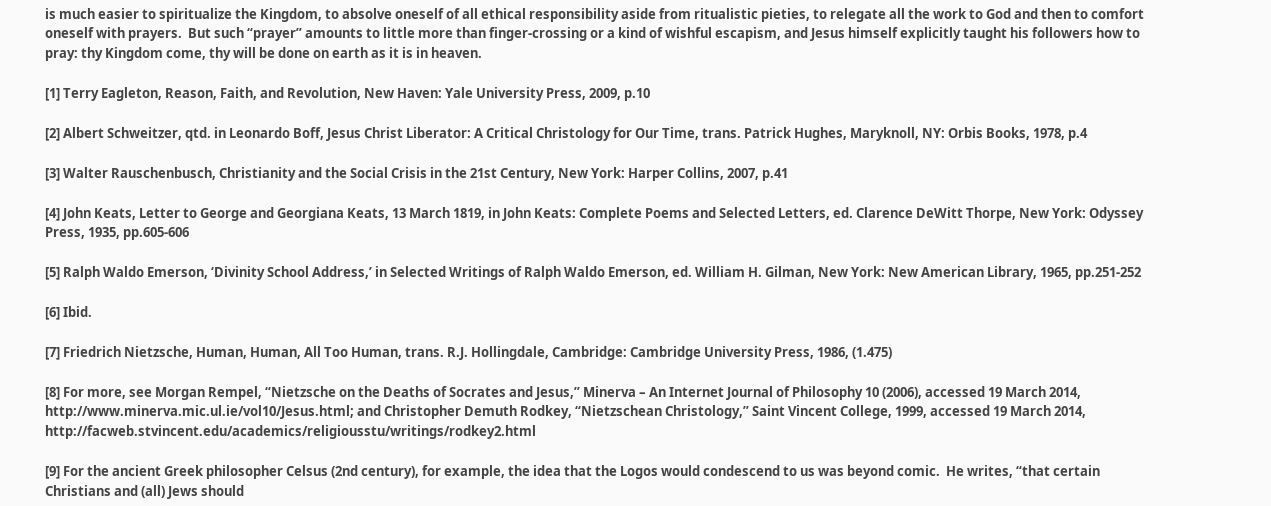is much easier to spiritualize the Kingdom, to absolve oneself of all ethical responsibility aside from ritualistic pieties, to relegate all the work to God and then to comfort oneself with prayers.  But such “prayer” amounts to little more than finger-crossing or a kind of wishful escapism, and Jesus himself explicitly taught his followers how to pray: thy Kingdom come, thy will be done on earth as it is in heaven.

[1] Terry Eagleton, Reason, Faith, and Revolution, New Haven: Yale University Press, 2009, p.10

[2] Albert Schweitzer, qtd. in Leonardo Boff, Jesus Christ Liberator: A Critical Christology for Our Time, trans. Patrick Hughes, Maryknoll, NY: Orbis Books, 1978, p.4

[3] Walter Rauschenbusch, Christianity and the Social Crisis in the 21st Century, New York: Harper Collins, 2007, p.41

[4] John Keats, Letter to George and Georgiana Keats, 13 March 1819, in John Keats: Complete Poems and Selected Letters, ed. Clarence DeWitt Thorpe, New York: Odyssey Press, 1935, pp.605-606

[5] Ralph Waldo Emerson, ‘Divinity School Address,’ in Selected Writings of Ralph Waldo Emerson, ed. William H. Gilman, New York: New American Library, 1965, pp.251-252

[6] Ibid.

[7] Friedrich Nietzsche, Human, Human, All Too Human, trans. R.J. Hollingdale, Cambridge: Cambridge University Press, 1986, (1.475)

[8] For more, see Morgan Rempel, “Nietzsche on the Deaths of Socrates and Jesus,” Minerva – An Internet Journal of Philosophy 10 (2006), accessed 19 March 2014, http://www.minerva.mic.ul.ie/vol10/Jesus.html; and Christopher Demuth Rodkey, “Nietzschean Christology,” Saint Vincent College, 1999, accessed 19 March 2014, http://facweb.stvincent.edu/academics/religiousstu/writings/rodkey2.html

[9] For the ancient Greek philosopher Celsus (2nd century), for example, the idea that the Logos would condescend to us was beyond comic.  He writes, “that certain Christians and (all) Jews should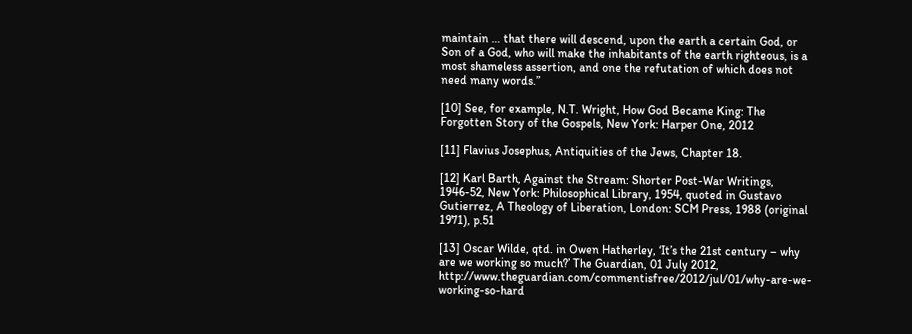maintain … that there will descend, upon the earth a certain God, or Son of a God, who will make the inhabitants of the earth righteous, is a most shameless assertion, and one the refutation of which does not need many words.”

[10] See, for example, N.T. Wright, How God Became King: The Forgotten Story of the Gospels, New York: Harper One, 2012

[11] Flavius Josephus, Antiquities of the Jews, Chapter 18.

[12] Karl Barth, Against the Stream: Shorter Post-War Writings, 1946-52, New York: Philosophical Library, 1954, quoted in Gustavo Gutierrez, A Theology of Liberation, London: SCM Press, 1988 (original 1971), p.51

[13] Oscar Wilde, qtd. in Owen Hatherley, ‘It’s the 21st century – why are we working so much?’ The Guardian, 01 July 2012, http://www.theguardian.com/commentisfree/2012/jul/01/why-are-we-working-so-hard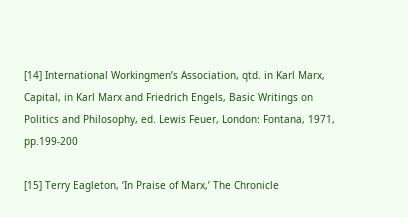[14] International Workingmen’s Association, qtd. in Karl Marx, Capital, in Karl Marx and Friedrich Engels, Basic Writings on Politics and Philosophy, ed. Lewis Feuer, London: Fontana, 1971, pp.199-200

[15] Terry Eagleton, ‘In Praise of Marx,’ The Chronicle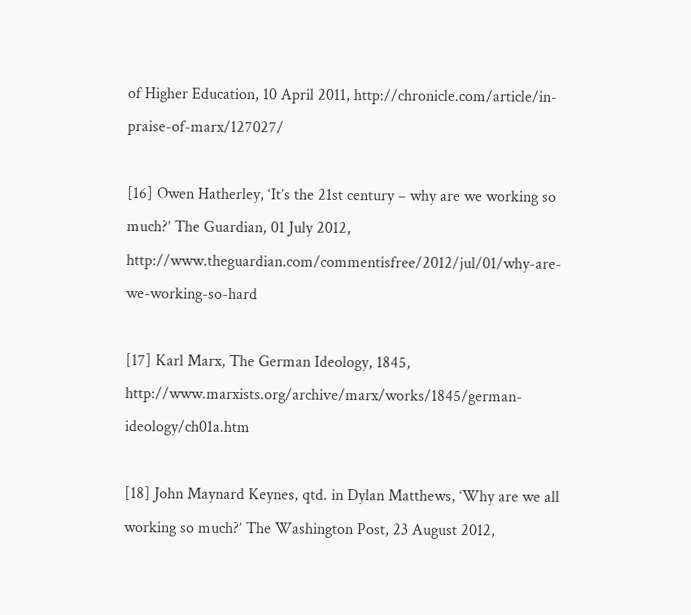of Higher Education, 10 April 2011, http://chronicle.com/article/in-praise-of-marx/127027/

[16] Owen Hatherley, ‘It’s the 21st century – why are we working so much?’ The Guardian, 01 July 2012, http://www.theguardian.com/commentisfree/2012/jul/01/why-are-we-working-so-hard

[17] Karl Marx, The German Ideology, 1845, http://www.marxists.org/archive/marx/works/1845/german-ideology/ch01a.htm

[18] John Maynard Keynes, qtd. in Dylan Matthews, ‘Why are we all working so much?’ The Washington Post, 23 August 2012,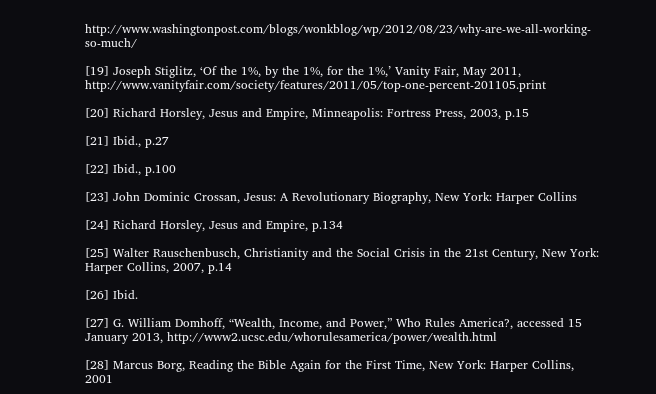http://www.washingtonpost.com/blogs/wonkblog/wp/2012/08/23/why-are-we-all-working-so-much/

[19] Joseph Stiglitz, ‘Of the 1%, by the 1%, for the 1%,’ Vanity Fair, May 2011, http://www.vanityfair.com/society/features/2011/05/top-one-percent-201105.print

[20] Richard Horsley, Jesus and Empire, Minneapolis: Fortress Press, 2003, p.15

[21] Ibid., p.27

[22] Ibid., p.100

[23] John Dominic Crossan, Jesus: A Revolutionary Biography, New York: Harper Collins

[24] Richard Horsley, Jesus and Empire, p.134

[25] Walter Rauschenbusch, Christianity and the Social Crisis in the 21st Century, New York: Harper Collins, 2007, p.14

[26] Ibid.

[27] G. William Domhoff, “Wealth, Income, and Power,” Who Rules America?, accessed 15 January 2013, http://www2.ucsc.edu/whorulesamerica/power/wealth.html

[28] Marcus Borg, Reading the Bible Again for the First Time, New York: Harper Collins, 2001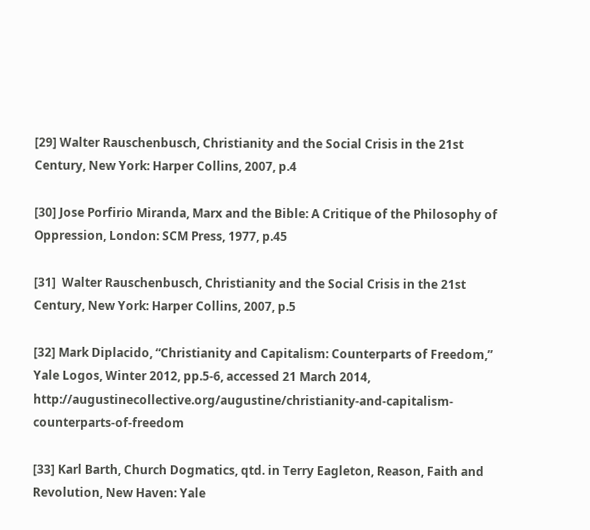[29] Walter Rauschenbusch, Christianity and the Social Crisis in the 21st Century, New York: Harper Collins, 2007, p.4

[30] Jose Porfirio Miranda, Marx and the Bible: A Critique of the Philosophy of Oppression, London: SCM Press, 1977, p.45

[31]  Walter Rauschenbusch, Christianity and the Social Crisis in the 21st Century, New York: Harper Collins, 2007, p.5

[32] Mark Diplacido, “Christianity and Capitalism: Counterparts of Freedom,” Yale Logos, Winter 2012, pp.5-6, accessed 21 March 2014, http://augustinecollective.org/augustine/christianity-and-capitalism-counterparts-of-freedom

[33] Karl Barth, Church Dogmatics, qtd. in Terry Eagleton, Reason, Faith and Revolution, New Haven: Yale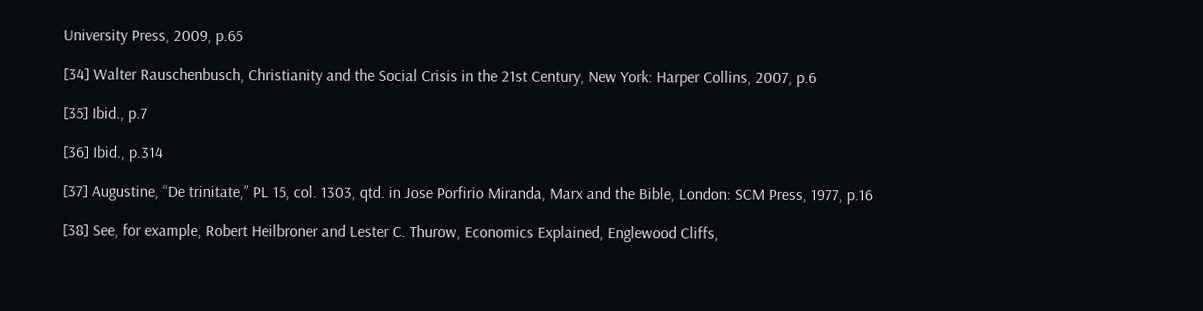University Press, 2009, p.65

[34] Walter Rauschenbusch, Christianity and the Social Crisis in the 21st Century, New York: Harper Collins, 2007, p.6

[35] Ibid., p.7

[36] Ibid., p.314

[37] Augustine, “De trinitate,” PL 15, col. 1303, qtd. in Jose Porfirio Miranda, Marx and the Bible, London: SCM Press, 1977, p.16

[38] See, for example, Robert Heilbroner and Lester C. Thurow, Economics Explained, Englewood Cliffs,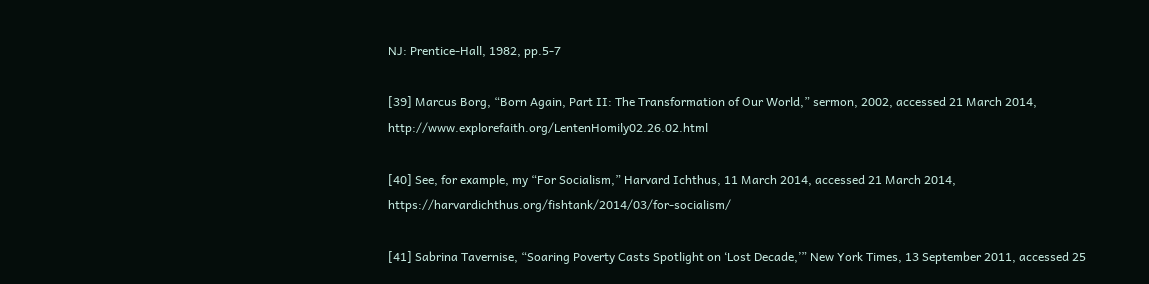NJ: Prentice-Hall, 1982, pp.5-7

[39] Marcus Borg, “Born Again, Part II: The Transformation of Our World,” sermon, 2002, accessed 21 March 2014, http://www.explorefaith.org/LentenHomily02.26.02.html

[40] See, for example, my “For Socialism,” Harvard Ichthus, 11 March 2014, accessed 21 March 2014, https://harvardichthus.org/fishtank/2014/03/for-socialism/

[41] Sabrina Tavernise, “Soaring Poverty Casts Spotlight on ‘Lost Decade,’” New York Times, 13 September 2011, accessed 25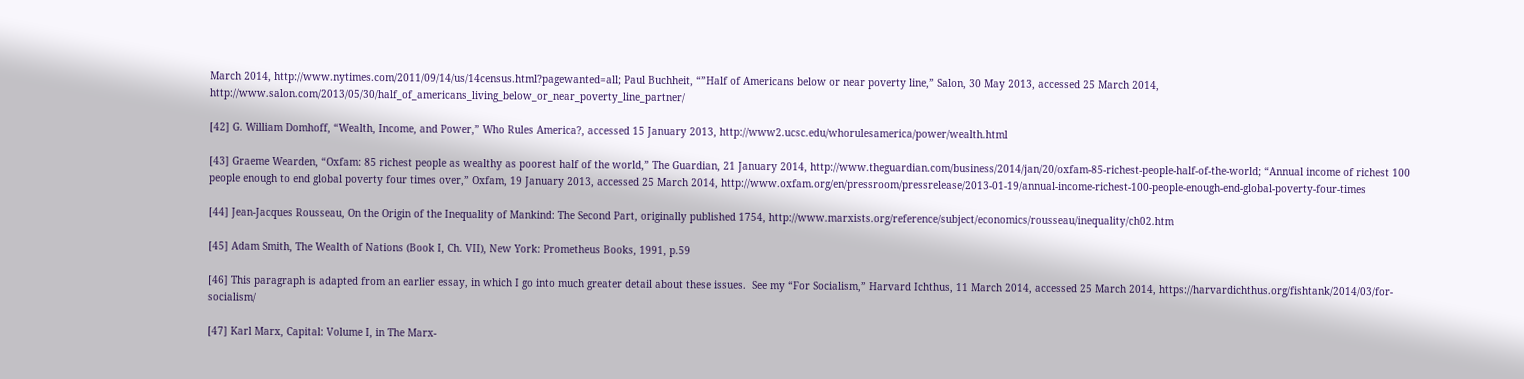March 2014, http://www.nytimes.com/2011/09/14/us/14census.html?pagewanted=all; Paul Buchheit, “”Half of Americans below or near poverty line,” Salon, 30 May 2013, accessed 25 March 2014, http://www.salon.com/2013/05/30/half_of_americans_living_below_or_near_poverty_line_partner/

[42] G. William Domhoff, “Wealth, Income, and Power,” Who Rules America?, accessed 15 January 2013, http://www2.ucsc.edu/whorulesamerica/power/wealth.html

[43] Graeme Wearden, “Oxfam: 85 richest people as wealthy as poorest half of the world,” The Guardian, 21 January 2014, http://www.theguardian.com/business/2014/jan/20/oxfam-85-richest-people-half-of-the-world; “Annual income of richest 100 people enough to end global poverty four times over,” Oxfam, 19 January 2013, accessed 25 March 2014, http://www.oxfam.org/en/pressroom/pressrelease/2013-01-19/annual-income-richest-100-people-enough-end-global-poverty-four-times

[44] Jean-Jacques Rousseau, On the Origin of the Inequality of Mankind: The Second Part, originally published 1754, http://www.marxists.org/reference/subject/economics/rousseau/inequality/ch02.htm

[45] Adam Smith, The Wealth of Nations (Book I, Ch. VII), New York: Prometheus Books, 1991, p.59

[46] This paragraph is adapted from an earlier essay, in which I go into much greater detail about these issues.  See my “For Socialism,” Harvard Ichthus, 11 March 2014, accessed 25 March 2014, https://harvardichthus.org/fishtank/2014/03/for-socialism/

[47] Karl Marx, Capital: Volume I, in The Marx-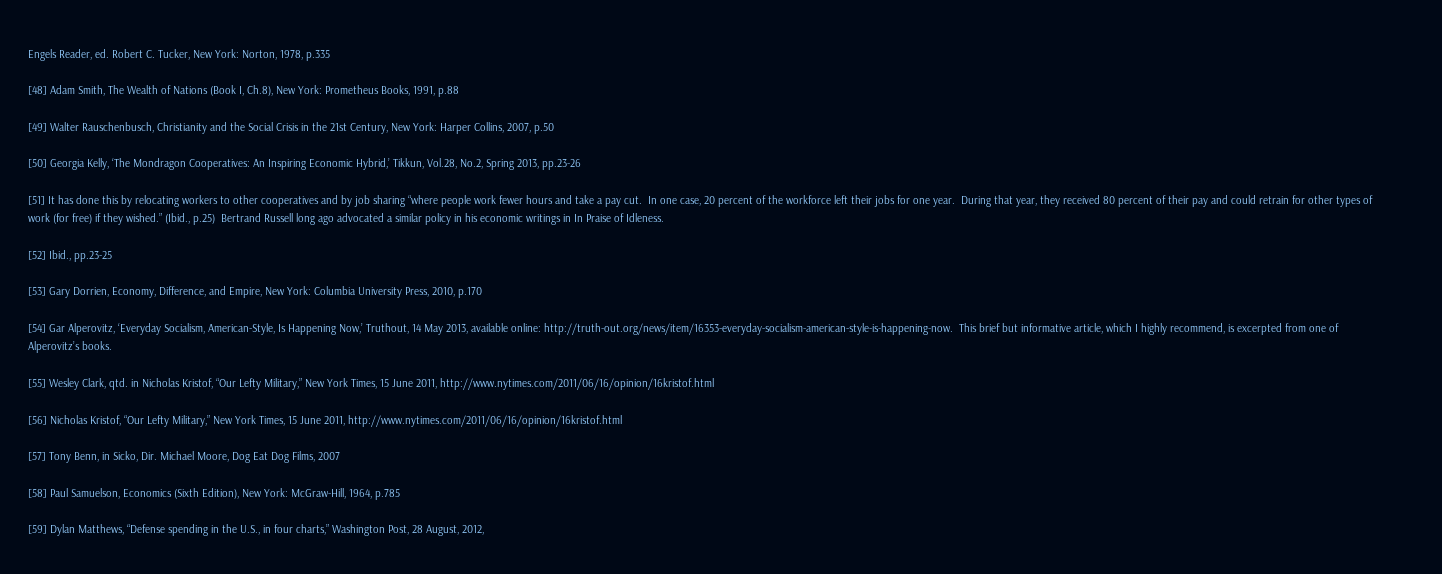Engels Reader, ed. Robert C. Tucker, New York: Norton, 1978, p.335

[48] Adam Smith, The Wealth of Nations (Book I, Ch.8), New York: Prometheus Books, 1991, p.88

[49] Walter Rauschenbusch, Christianity and the Social Crisis in the 21st Century, New York: Harper Collins, 2007, p.50

[50] Georgia Kelly, ‘The Mondragon Cooperatives: An Inspiring Economic Hybrid,’ Tikkun, Vol.28, No.2, Spring 2013, pp.23-26

[51] It has done this by relocating workers to other cooperatives and by job sharing “where people work fewer hours and take a pay cut.  In one case, 20 percent of the workforce left their jobs for one year.  During that year, they received 80 percent of their pay and could retrain for other types of work (for free) if they wished.” (Ibid., p.25)  Bertrand Russell long ago advocated a similar policy in his economic writings in In Praise of Idleness.

[52] Ibid., pp.23-25

[53] Gary Dorrien, Economy, Difference, and Empire, New York: Columbia University Press, 2010, p.170

[54] Gar Alperovitz, ‘Everyday Socialism, American-Style, Is Happening Now,’ Truthout, 14 May 2013, available online: http://truth-out.org/news/item/16353-everyday-socialism-american-style-is-happening-now.  This brief but informative article, which I highly recommend, is excerpted from one of Alperovitz’s books.

[55] Wesley Clark, qtd. in Nicholas Kristof, “Our Lefty Military,” New York Times, 15 June 2011, http://www.nytimes.com/2011/06/16/opinion/16kristof.html

[56] Nicholas Kristof, “Our Lefty Military,” New York Times, 15 June 2011, http://www.nytimes.com/2011/06/16/opinion/16kristof.html

[57] Tony Benn, in Sicko, Dir. Michael Moore, Dog Eat Dog Films, 2007

[58] Paul Samuelson, Economics (Sixth Edition), New York: McGraw-Hill, 1964, p.785

[59] Dylan Matthews, “Defense spending in the U.S., in four charts,” Washington Post, 28 August, 2012,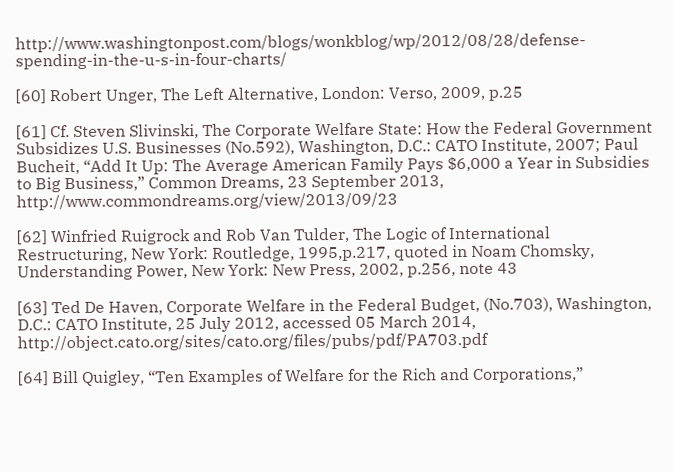http://www.washingtonpost.com/blogs/wonkblog/wp/2012/08/28/defense-spending-in-the-u-s-in-four-charts/

[60] Robert Unger, The Left Alternative, London: Verso, 2009, p.25

[61] Cf. Steven Slivinski, The Corporate Welfare State: How the Federal Government Subsidizes U.S. Businesses (No.592), Washington, D.C.: CATO Institute, 2007; Paul Bucheit, “Add It Up: The Average American Family Pays $6,000 a Year in Subsidies to Big Business,” Common Dreams, 23 September 2013, http://www.commondreams.org/view/2013/09/23

[62] Winfried Ruigrock and Rob Van Tulder, The Logic of International Restructuring, New York: Routledge, 1995,p.217, quoted in Noam Chomsky, Understanding Power, New York: New Press, 2002, p.256, note 43

[63] Ted De Haven, Corporate Welfare in the Federal Budget, (No.703), Washington, D.C.: CATO Institute, 25 July 2012, accessed 05 March 2014, http://object.cato.org/sites/cato.org/files/pubs/pdf/PA703.pdf

[64] Bill Quigley, “Ten Examples of Welfare for the Rich and Corporations,”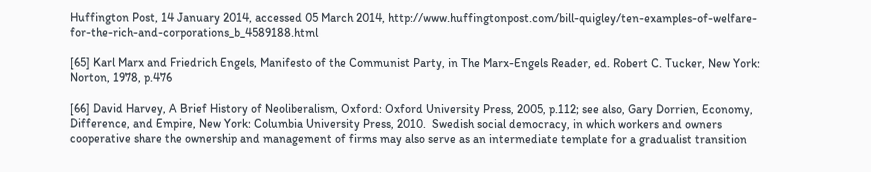Huffington Post, 14 January 2014, accessed 05 March 2014, http://www.huffingtonpost.com/bill-quigley/ten-examples-of-welfare-for-the-rich-and-corporations_b_4589188.html

[65] Karl Marx and Friedrich Engels, Manifesto of the Communist Party, in The Marx-Engels Reader, ed. Robert C. Tucker, New York: Norton, 1978, p.476

[66] David Harvey, A Brief History of Neoliberalism, Oxford: Oxford University Press, 2005, p.112; see also, Gary Dorrien, Economy, Difference, and Empire, New York: Columbia University Press, 2010.  Swedish social democracy, in which workers and owners cooperative share the ownership and management of firms may also serve as an intermediate template for a gradualist transition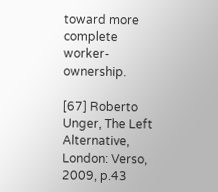toward more complete worker-ownership.

[67] Roberto Unger, The Left Alternative, London: Verso, 2009, p.43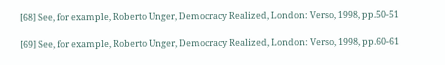[68] See, for example, Roberto Unger, Democracy Realized, London: Verso, 1998, pp.50-51

[69] See, for example, Roberto Unger, Democracy Realized, London: Verso, 1998, pp.60-61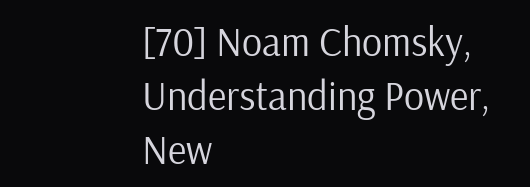[70] Noam Chomsky, Understanding Power, New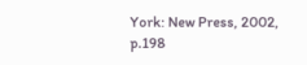York: New Press, 2002, p.198